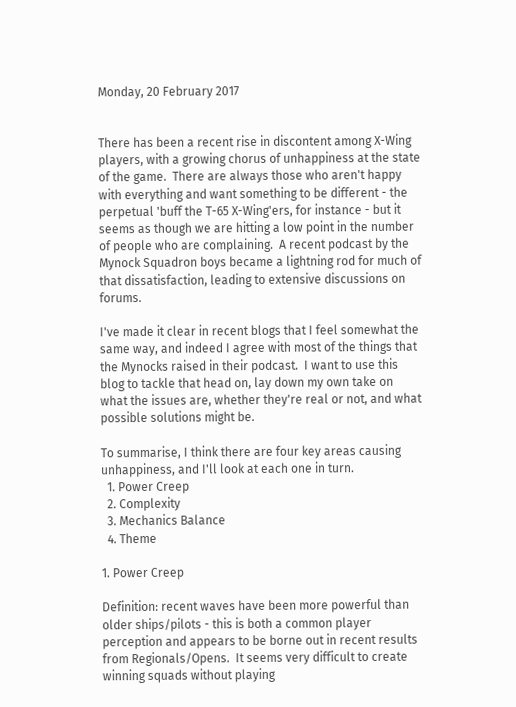Monday, 20 February 2017


There has been a recent rise in discontent among X-Wing players, with a growing chorus of unhappiness at the state of the game.  There are always those who aren't happy with everything and want something to be different - the perpetual 'buff the T-65 X-Wing'ers, for instance - but it seems as though we are hitting a low point in the number of people who are complaining.  A recent podcast by the Mynock Squadron boys became a lightning rod for much of that dissatisfaction, leading to extensive discussions on forums.

I've made it clear in recent blogs that I feel somewhat the same way, and indeed I agree with most of the things that the Mynocks raised in their podcast.  I want to use this blog to tackle that head on, lay down my own take on what the issues are, whether they're real or not, and what possible solutions might be.

To summarise, I think there are four key areas causing unhappiness, and I'll look at each one in turn.
  1. Power Creep
  2. Complexity
  3. Mechanics Balance
  4. Theme

1. Power Creep

Definition: recent waves have been more powerful than older ships/pilots - this is both a common player perception and appears to be borne out in recent results from Regionals/Opens.  It seems very difficult to create winning squads without playing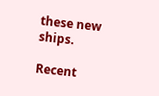these new ships.

Recent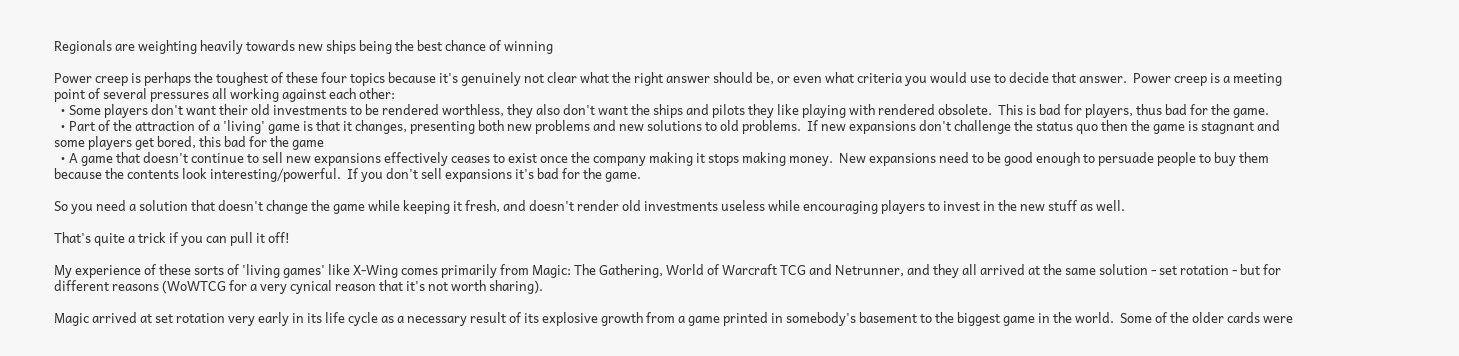Regionals are weighting heavily towards new ships being the best chance of winning

Power creep is perhaps the toughest of these four topics because it's genuinely not clear what the right answer should be, or even what criteria you would use to decide that answer.  Power creep is a meeting point of several pressures all working against each other:
  • Some players don't want their old investments to be rendered worthless, they also don't want the ships and pilots they like playing with rendered obsolete.  This is bad for players, thus bad for the game.
  • Part of the attraction of a 'living' game is that it changes, presenting both new problems and new solutions to old problems.  If new expansions don't challenge the status quo then the game is stagnant and some players get bored, this bad for the game
  • A game that doesn't continue to sell new expansions effectively ceases to exist once the company making it stops making money.  New expansions need to be good enough to persuade people to buy them because the contents look interesting/powerful.  If you don't sell expansions it's bad for the game.

So you need a solution that doesn't change the game while keeping it fresh, and doesn't render old investments useless while encouraging players to invest in the new stuff as well.

That's quite a trick if you can pull it off!

My experience of these sorts of 'living games' like X-Wing comes primarily from Magic: The Gathering, World of Warcraft TCG and Netrunner, and they all arrived at the same solution - set rotation - but for different reasons (WoWTCG for a very cynical reason that it's not worth sharing).

Magic arrived at set rotation very early in its life cycle as a necessary result of its explosive growth from a game printed in somebody's basement to the biggest game in the world.  Some of the older cards were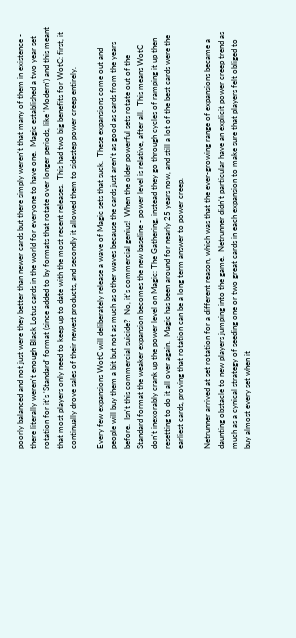poorly balanced and not just were they better than newer cards but there simply weren't that many of them in existence - there literally weren't enough Black Lotus cards in the world for everyone to have one.  Magic established a two year set rotation for it's 'Standard' format (since added to by formats that rotate over longer periods, like 'Modern') and this meant that most players only need to keep up to date with the most recent releases.  This had two big benefits for WotC: first, it continually drove sales of their newest products, and secondly it allowed them to sidestep power creep entirely.

Every few expansions WotC will deliberately release a wave of Magic sets that suck.  These expansions come out and people will buy them a bit but not as much as other waves because the cards just aren't as good as cards from the years before.  Isn't this commercial suicide?  No, it's commercial genius!  When the older powerful sets rotate out of the Standard format the weaker expansion becomes the new baseline - power level is relative, after all.  This means WotC don't inexorably crank up the power level on Magic: The Gathering, instead they go through cycles of ramping it up then resetting to do it all over again.  Magic has been around for nearly 25 years now, and still a lot of the best cards were the earliest cards, proving that rotation can be a long term answer to power creep.

Netrunner arrived at set rotation for a different reason, which was that the ever-growing range of expansions became a daunting obstacle to new players jumping into the game.  Netrunner didn't particular have an explicit power creep trend as much as a cynical strategy of seeding one or two great cards in each expansion to make sure that players felt obliged to buy almost every set when it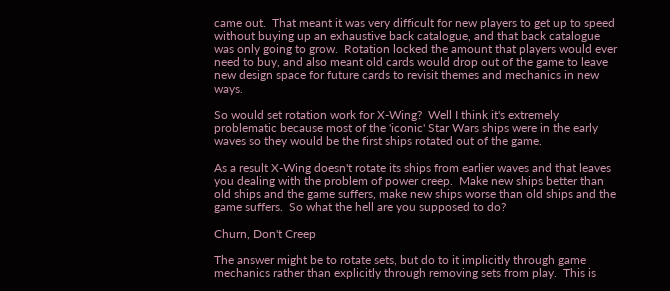came out.  That meant it was very difficult for new players to get up to speed without buying up an exhaustive back catalogue, and that back catalogue was only going to grow.  Rotation locked the amount that players would ever need to buy, and also meant old cards would drop out of the game to leave new design space for future cards to revisit themes and mechanics in new ways.

So would set rotation work for X-Wing?  Well I think it's extremely problematic because most of the 'iconic' Star Wars ships were in the early waves so they would be the first ships rotated out of the game.

As a result X-Wing doesn't rotate its ships from earlier waves and that leaves you dealing with the problem of power creep.  Make new ships better than old ships and the game suffers, make new ships worse than old ships and the game suffers.  So what the hell are you supposed to do?

Churn, Don't Creep

The answer might be to rotate sets, but do to it implicitly through game mechanics rather than explicitly through removing sets from play.  This is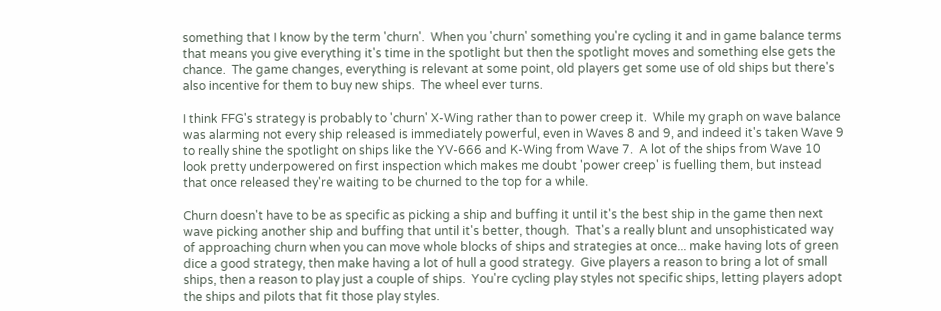something that I know by the term 'churn'.  When you 'churn' something you're cycling it and in game balance terms that means you give everything it's time in the spotlight but then the spotlight moves and something else gets the chance.  The game changes, everything is relevant at some point, old players get some use of old ships but there's also incentive for them to buy new ships.  The wheel ever turns.

I think FFG's strategy is probably to 'churn' X-Wing rather than to power creep it.  While my graph on wave balance was alarming not every ship released is immediately powerful, even in Waves 8 and 9, and indeed it's taken Wave 9 to really shine the spotlight on ships like the YV-666 and K-Wing from Wave 7.  A lot of the ships from Wave 10 look pretty underpowered on first inspection which makes me doubt 'power creep' is fuelling them, but instead that once released they're waiting to be churned to the top for a while.

Churn doesn't have to be as specific as picking a ship and buffing it until it's the best ship in the game then next wave picking another ship and buffing that until it's better, though.  That's a really blunt and unsophisticated way of approaching churn when you can move whole blocks of ships and strategies at once... make having lots of green dice a good strategy, then make having a lot of hull a good strategy.  Give players a reason to bring a lot of small ships, then a reason to play just a couple of ships.  You're cycling play styles not specific ships, letting players adopt the ships and pilots that fit those play styles.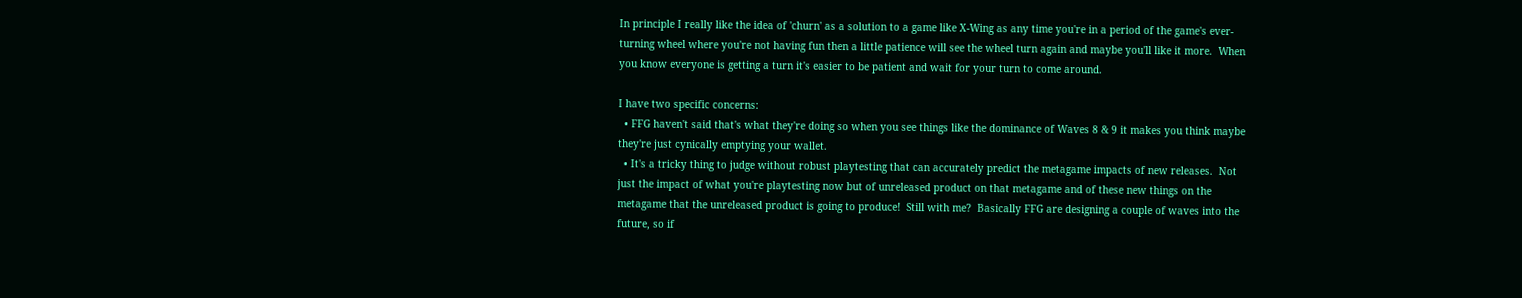In principle I really like the idea of 'churn' as a solution to a game like X-Wing as any time you're in a period of the game's ever-turning wheel where you're not having fun then a little patience will see the wheel turn again and maybe you'll like it more.  When you know everyone is getting a turn it's easier to be patient and wait for your turn to come around.

I have two specific concerns:
  • FFG haven't said that's what they're doing so when you see things like the dominance of Waves 8 & 9 it makes you think maybe they're just cynically emptying your wallet.
  • It's a tricky thing to judge without robust playtesting that can accurately predict the metagame impacts of new releases.  Not just the impact of what you're playtesting now but of unreleased product on that metagame and of these new things on the metagame that the unreleased product is going to produce!  Still with me?  Basically FFG are designing a couple of waves into the future, so if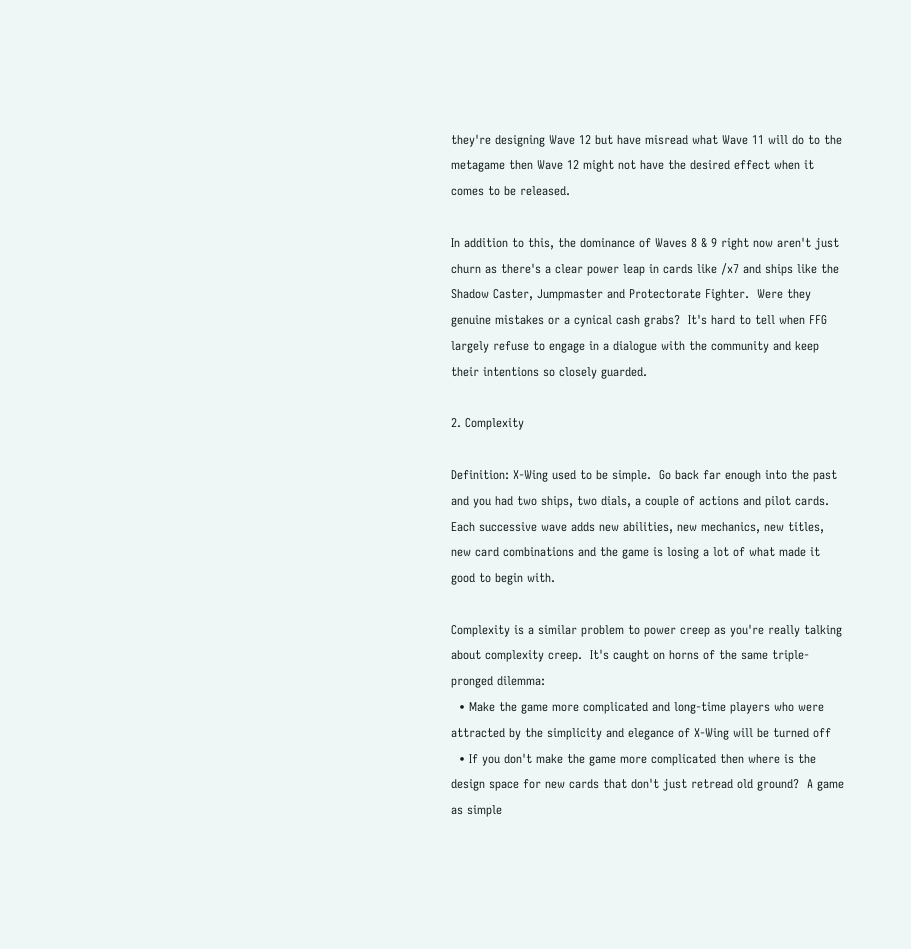they're designing Wave 12 but have misread what Wave 11 will do to the metagame then Wave 12 might not have the desired effect when it comes to be released.

In addition to this, the dominance of Waves 8 & 9 right now aren't just churn as there's a clear power leap in cards like /x7 and ships like the Shadow Caster, Jumpmaster and Protectorate Fighter.  Were they genuine mistakes or a cynical cash grabs?  It's hard to tell when FFG largely refuse to engage in a dialogue with the community and keep their intentions so closely guarded.

2. Complexity

Definition: X-Wing used to be simple.  Go back far enough into the past and you had two ships, two dials, a couple of actions and pilot cards.  Each successive wave adds new abilities, new mechanics, new titles, new card combinations and the game is losing a lot of what made it good to begin with.

Complexity is a similar problem to power creep as you're really talking about complexity creep.  It's caught on horns of the same triple-pronged dilemma:
  • Make the game more complicated and long-time players who were attracted by the simplicity and elegance of X-Wing will be turned off
  • If you don't make the game more complicated then where is the design space for new cards that don't just retread old ground?  A game as simple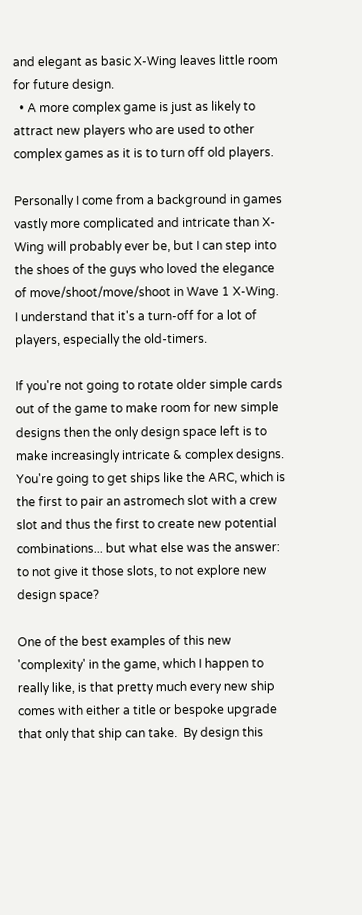and elegant as basic X-Wing leaves little room for future design.
  • A more complex game is just as likely to attract new players who are used to other complex games as it is to turn off old players.

Personally I come from a background in games vastly more complicated and intricate than X-Wing will probably ever be, but I can step into the shoes of the guys who loved the elegance of move/shoot/move/shoot in Wave 1 X-Wing.  I understand that it's a turn-off for a lot of players, especially the old-timers.

If you're not going to rotate older simple cards out of the game to make room for new simple designs then the only design space left is to make increasingly intricate & complex designs.  You're going to get ships like the ARC, which is the first to pair an astromech slot with a crew slot and thus the first to create new potential combinations... but what else was the answer: to not give it those slots, to not explore new design space?

One of the best examples of this new 'complexity' in the game, which I happen to really like, is that pretty much every new ship comes with either a title or bespoke upgrade that only that ship can take.  By design this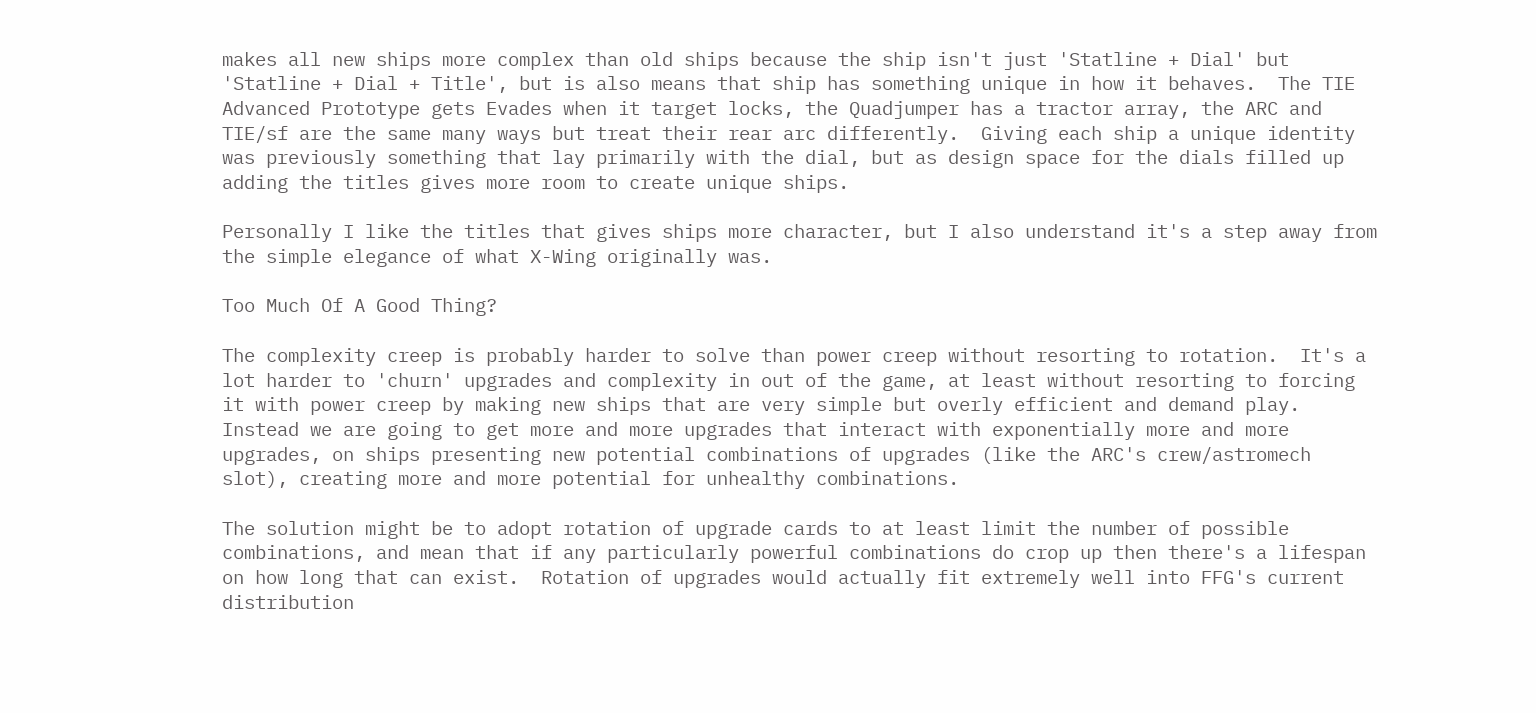makes all new ships more complex than old ships because the ship isn't just 'Statline + Dial' but 'Statline + Dial + Title', but is also means that ship has something unique in how it behaves.  The TIE Advanced Prototype gets Evades when it target locks, the Quadjumper has a tractor array, the ARC and TIE/sf are the same many ways but treat their rear arc differently.  Giving each ship a unique identity was previously something that lay primarily with the dial, but as design space for the dials filled up adding the titles gives more room to create unique ships.

Personally I like the titles that gives ships more character, but I also understand it's a step away from the simple elegance of what X-Wing originally was.

Too Much Of A Good Thing?

The complexity creep is probably harder to solve than power creep without resorting to rotation.  It's a lot harder to 'churn' upgrades and complexity in out of the game, at least without resorting to forcing it with power creep by making new ships that are very simple but overly efficient and demand play.  Instead we are going to get more and more upgrades that interact with exponentially more and more upgrades, on ships presenting new potential combinations of upgrades (like the ARC's crew/astromech slot), creating more and more potential for unhealthy combinations.

The solution might be to adopt rotation of upgrade cards to at least limit the number of possible combinations, and mean that if any particularly powerful combinations do crop up then there's a lifespan on how long that can exist.  Rotation of upgrades would actually fit extremely well into FFG's current distribution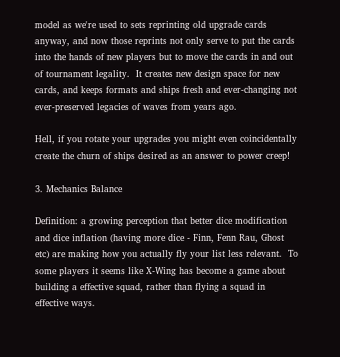model as we're used to sets reprinting old upgrade cards anyway, and now those reprints not only serve to put the cards into the hands of new players but to move the cards in and out of tournament legality.  It creates new design space for new cards, and keeps formats and ships fresh and ever-changing not ever-preserved legacies of waves from years ago.

Hell, if you rotate your upgrades you might even coincidentally create the churn of ships desired as an answer to power creep!

3. Mechanics Balance

Definition: a growing perception that better dice modification and dice inflation (having more dice - Finn, Fenn Rau, Ghost etc) are making how you actually fly your list less relevant.  To some players it seems like X-Wing has become a game about building a effective squad, rather than flying a squad in effective ways.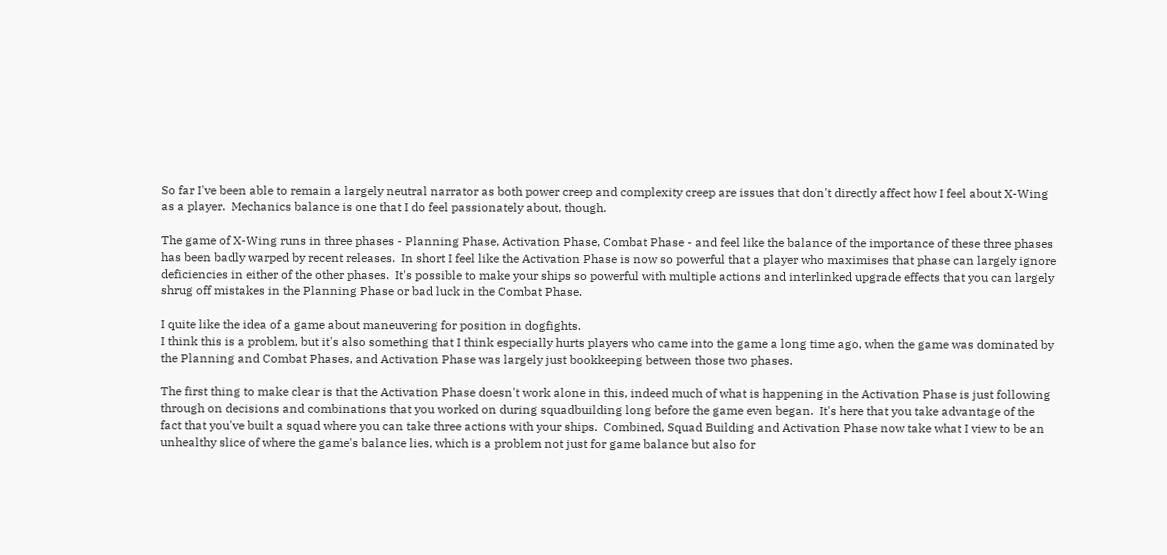So far I've been able to remain a largely neutral narrator as both power creep and complexity creep are issues that don't directly affect how I feel about X-Wing as a player.  Mechanics balance is one that I do feel passionately about, though.

The game of X-Wing runs in three phases - Planning Phase, Activation Phase, Combat Phase - and feel like the balance of the importance of these three phases has been badly warped by recent releases.  In short I feel like the Activation Phase is now so powerful that a player who maximises that phase can largely ignore deficiencies in either of the other phases.  It's possible to make your ships so powerful with multiple actions and interlinked upgrade effects that you can largely shrug off mistakes in the Planning Phase or bad luck in the Combat Phase.

I quite like the idea of a game about maneuvering for position in dogfights.
I think this is a problem, but it's also something that I think especially hurts players who came into the game a long time ago, when the game was dominated by the Planning and Combat Phases, and Activation Phase was largely just bookkeeping between those two phases.

The first thing to make clear is that the Activation Phase doesn't work alone in this, indeed much of what is happening in the Activation Phase is just following through on decisions and combinations that you worked on during squadbuilding long before the game even began.  It's here that you take advantage of the fact that you've built a squad where you can take three actions with your ships.  Combined, Squad Building and Activation Phase now take what I view to be an unhealthy slice of where the game's balance lies, which is a problem not just for game balance but also for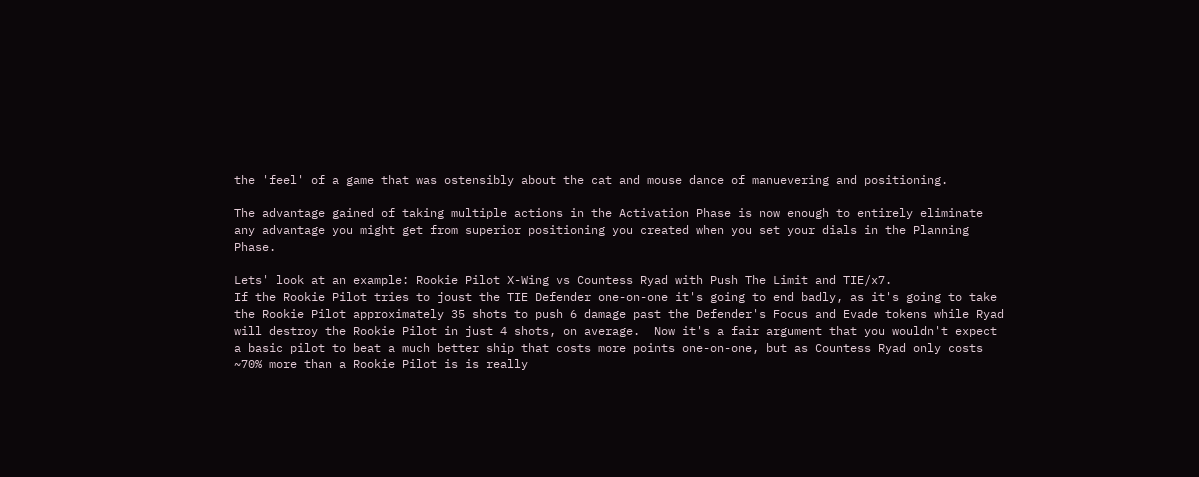the 'feel' of a game that was ostensibly about the cat and mouse dance of manuevering and positioning.

The advantage gained of taking multiple actions in the Activation Phase is now enough to entirely eliminate any advantage you might get from superior positioning you created when you set your dials in the Planning Phase.

Lets' look at an example: Rookie Pilot X-Wing vs Countess Ryad with Push The Limit and TIE/x7.
If the Rookie Pilot tries to joust the TIE Defender one-on-one it's going to end badly, as it's going to take the Rookie Pilot approximately 35 shots to push 6 damage past the Defender's Focus and Evade tokens while Ryad will destroy the Rookie Pilot in just 4 shots, on average.  Now it's a fair argument that you wouldn't expect a basic pilot to beat a much better ship that costs more points one-on-one, but as Countess Ryad only costs ~70% more than a Rookie Pilot is is really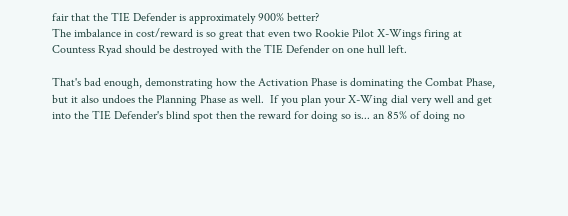fair that the TIE Defender is approximately 900% better?
The imbalance in cost/reward is so great that even two Rookie Pilot X-Wings firing at Countess Ryad should be destroyed with the TIE Defender on one hull left.

That's bad enough, demonstrating how the Activation Phase is dominating the Combat Phase, but it also undoes the Planning Phase as well.  If you plan your X-Wing dial very well and get into the TIE Defender's blind spot then the reward for doing so is... an 85% of doing no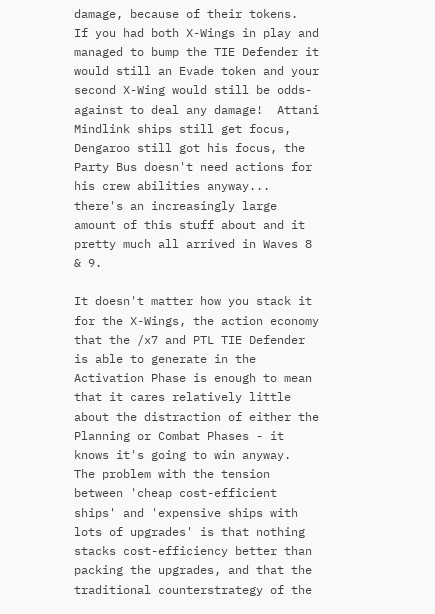damage, because of their tokens.  If you had both X-Wings in play and managed to bump the TIE Defender it would still an Evade token and your second X-Wing would still be odds-against to deal any damage!  Attani Mindlink ships still get focus, Dengaroo still got his focus, the Party Bus doesn't need actions for his crew abilities anyway... there's an increasingly large amount of this stuff about and it pretty much all arrived in Waves 8 & 9.

It doesn't matter how you stack it for the X-Wings, the action economy that the /x7 and PTL TIE Defender is able to generate in the Activation Phase is enough to mean that it cares relatively little about the distraction of either the Planning or Combat Phases - it knows it's going to win anyway.  The problem with the tension between 'cheap cost-efficient ships' and 'expensive ships with lots of upgrades' is that nothing stacks cost-efficiency better than packing the upgrades, and that the traditional counterstrategy of the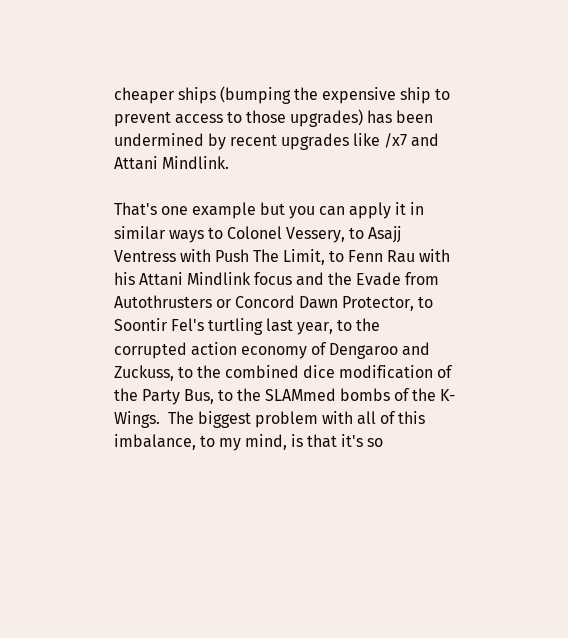cheaper ships (bumping the expensive ship to prevent access to those upgrades) has been undermined by recent upgrades like /x7 and Attani Mindlink.

That's one example but you can apply it in similar ways to Colonel Vessery, to Asajj Ventress with Push The Limit, to Fenn Rau with his Attani Mindlink focus and the Evade from Autothrusters or Concord Dawn Protector, to Soontir Fel's turtling last year, to the corrupted action economy of Dengaroo and Zuckuss, to the combined dice modification of the Party Bus, to the SLAMmed bombs of the K-Wings.  The biggest problem with all of this imbalance, to my mind, is that it's so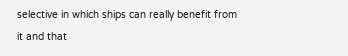selective in which ships can really benefit from it and that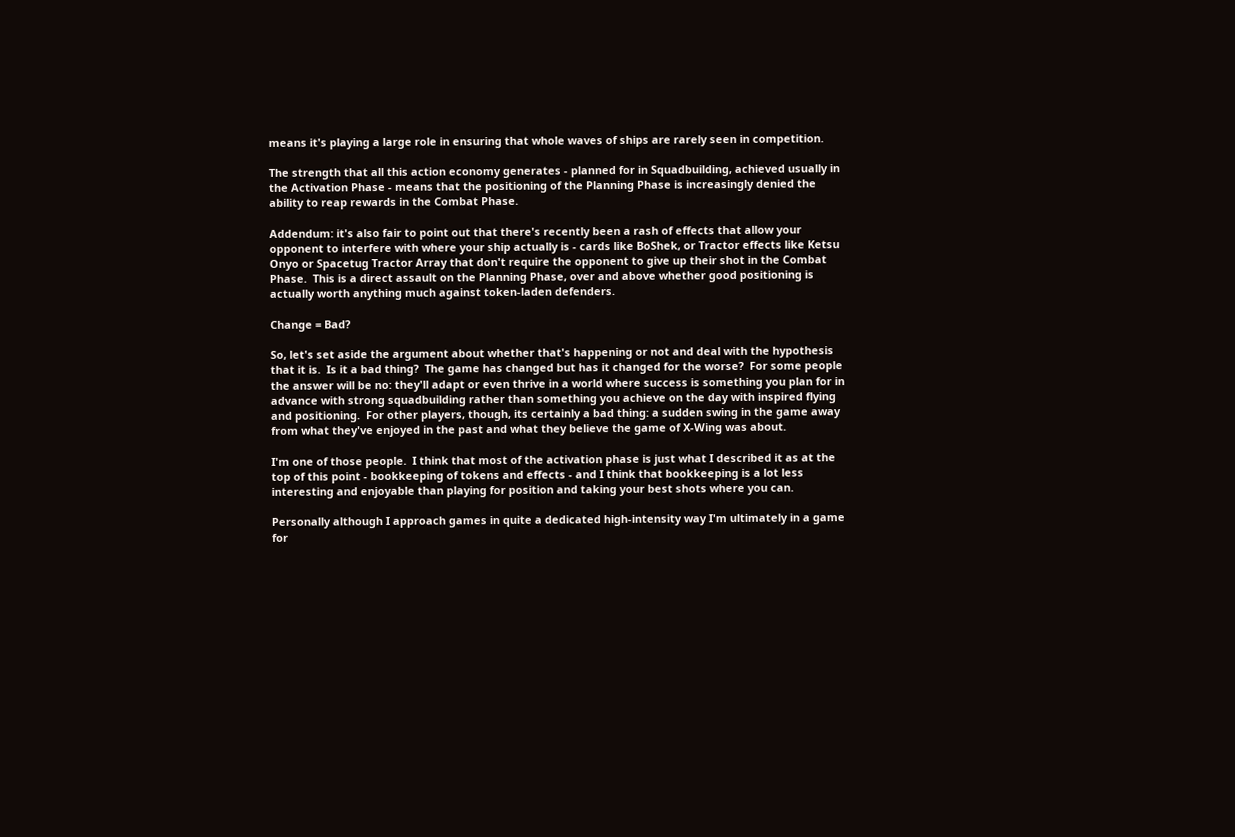means it's playing a large role in ensuring that whole waves of ships are rarely seen in competition.

The strength that all this action economy generates - planned for in Squadbuilding, achieved usually in the Activation Phase - means that the positioning of the Planning Phase is increasingly denied the ability to reap rewards in the Combat Phase.

Addendum: it's also fair to point out that there's recently been a rash of effects that allow your opponent to interfere with where your ship actually is - cards like BoShek, or Tractor effects like Ketsu Onyo or Spacetug Tractor Array that don't require the opponent to give up their shot in the Combat Phase.  This is a direct assault on the Planning Phase, over and above whether good positioning is actually worth anything much against token-laden defenders.

Change = Bad?

So, let's set aside the argument about whether that's happening or not and deal with the hypothesis that it is.  Is it a bad thing?  The game has changed but has it changed for the worse?  For some people the answer will be no: they'll adapt or even thrive in a world where success is something you plan for in advance with strong squadbuilding rather than something you achieve on the day with inspired flying and positioning.  For other players, though, its certainly a bad thing: a sudden swing in the game away from what they've enjoyed in the past and what they believe the game of X-Wing was about.

I'm one of those people.  I think that most of the activation phase is just what I described it as at the top of this point - bookkeeping of tokens and effects - and I think that bookkeeping is a lot less interesting and enjoyable than playing for position and taking your best shots where you can.

Personally although I approach games in quite a dedicated high-intensity way I'm ultimately in a game for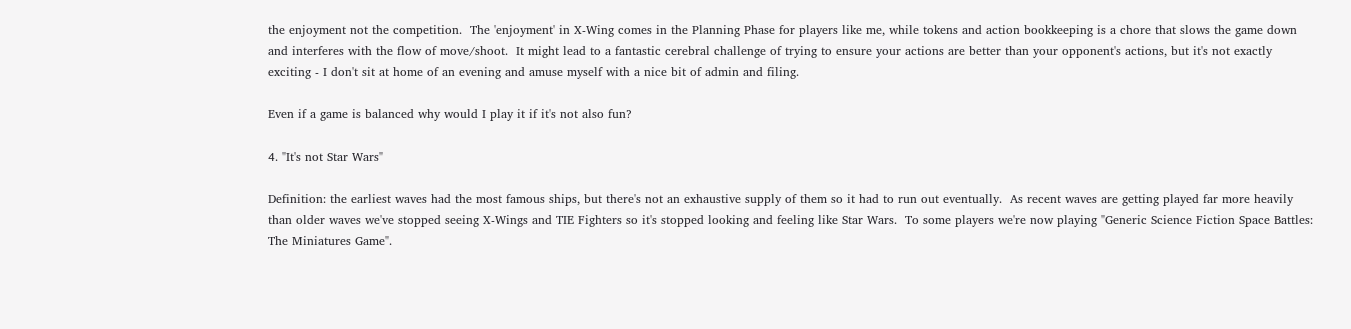the enjoyment not the competition.  The 'enjoyment' in X-Wing comes in the Planning Phase for players like me, while tokens and action bookkeeping is a chore that slows the game down and interferes with the flow of move/shoot.  It might lead to a fantastic cerebral challenge of trying to ensure your actions are better than your opponent's actions, but it's not exactly exciting - I don't sit at home of an evening and amuse myself with a nice bit of admin and filing.

Even if a game is balanced why would I play it if it's not also fun?

4. "It's not Star Wars"

Definition: the earliest waves had the most famous ships, but there's not an exhaustive supply of them so it had to run out eventually.  As recent waves are getting played far more heavily than older waves we've stopped seeing X-Wings and TIE Fighters so it's stopped looking and feeling like Star Wars.  To some players we're now playing "Generic Science Fiction Space Battles: The Miniatures Game".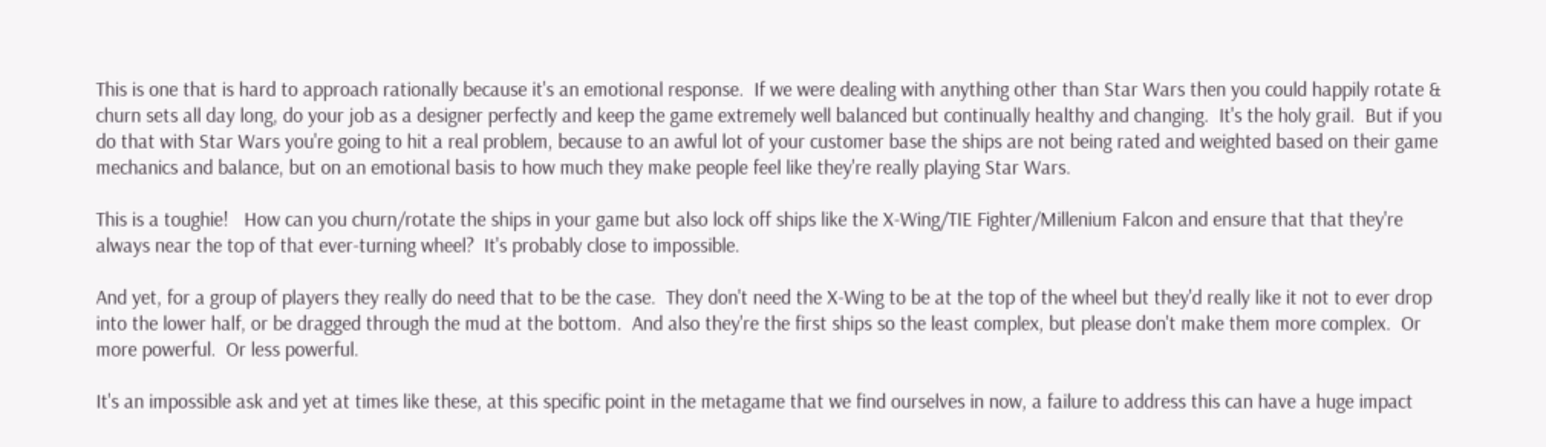This is one that is hard to approach rationally because it's an emotional response.  If we were dealing with anything other than Star Wars then you could happily rotate & churn sets all day long, do your job as a designer perfectly and keep the game extremely well balanced but continually healthy and changing.  It's the holy grail.  But if you do that with Star Wars you're going to hit a real problem, because to an awful lot of your customer base the ships are not being rated and weighted based on their game mechanics and balance, but on an emotional basis to how much they make people feel like they're really playing Star Wars.

This is a toughie!   How can you churn/rotate the ships in your game but also lock off ships like the X-Wing/TIE Fighter/Millenium Falcon and ensure that that they're always near the top of that ever-turning wheel?  It's probably close to impossible.

And yet, for a group of players they really do need that to be the case.  They don't need the X-Wing to be at the top of the wheel but they'd really like it not to ever drop into the lower half, or be dragged through the mud at the bottom.  And also they're the first ships so the least complex, but please don't make them more complex.  Or more powerful.  Or less powerful.

It's an impossible ask and yet at times like these, at this specific point in the metagame that we find ourselves in now, a failure to address this can have a huge impact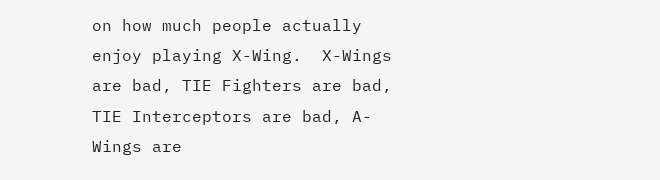on how much people actually enjoy playing X-Wing.  X-Wings are bad, TIE Fighters are bad, TIE Interceptors are bad, A-Wings are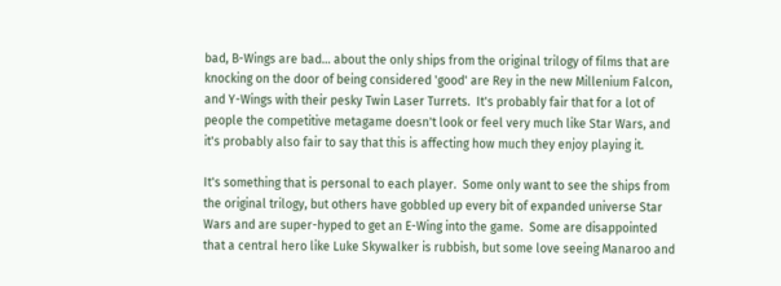bad, B-Wings are bad... about the only ships from the original trilogy of films that are knocking on the door of being considered 'good' are Rey in the new Millenium Falcon, and Y-Wings with their pesky Twin Laser Turrets.  It's probably fair that for a lot of people the competitive metagame doesn't look or feel very much like Star Wars, and it's probably also fair to say that this is affecting how much they enjoy playing it.

It's something that is personal to each player.  Some only want to see the ships from the original trilogy, but others have gobbled up every bit of expanded universe Star Wars and are super-hyped to get an E-Wing into the game.  Some are disappointed that a central hero like Luke Skywalker is rubbish, but some love seeing Manaroo and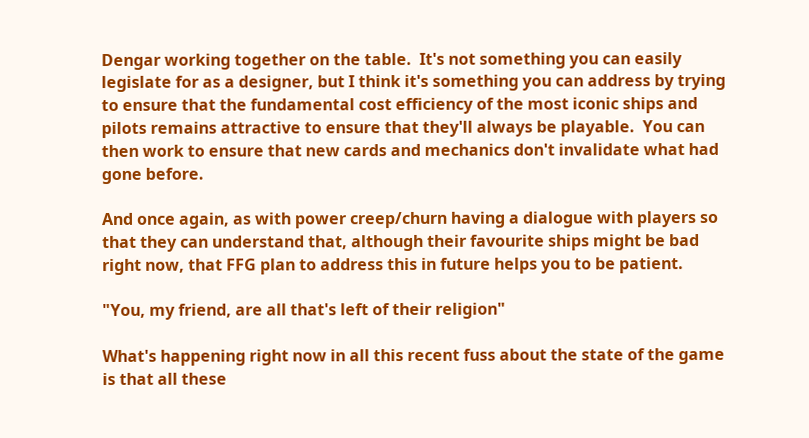Dengar working together on the table.  It's not something you can easily legislate for as a designer, but I think it's something you can address by trying to ensure that the fundamental cost efficiency of the most iconic ships and pilots remains attractive to ensure that they'll always be playable.  You can then work to ensure that new cards and mechanics don't invalidate what had gone before.

And once again, as with power creep/churn having a dialogue with players so that they can understand that, although their favourite ships might be bad right now, that FFG plan to address this in future helps you to be patient.

"You, my friend, are all that's left of their religion"

What's happening right now in all this recent fuss about the state of the game is that all these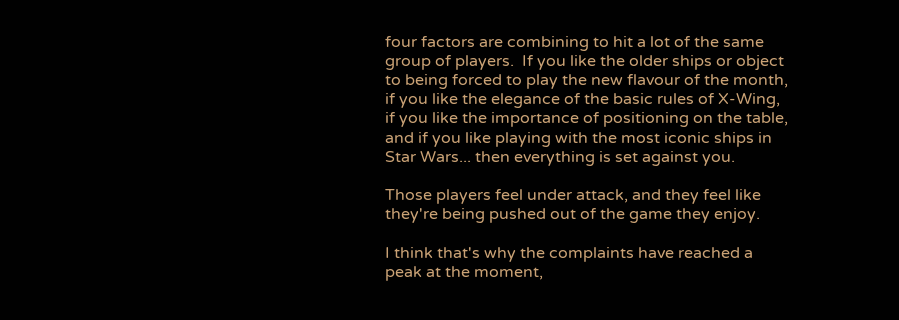four factors are combining to hit a lot of the same group of players.  If you like the older ships or object to being forced to play the new flavour of the month, if you like the elegance of the basic rules of X-Wing, if you like the importance of positioning on the table, and if you like playing with the most iconic ships in Star Wars... then everything is set against you.

Those players feel under attack, and they feel like they're being pushed out of the game they enjoy.

I think that's why the complaints have reached a peak at the moment,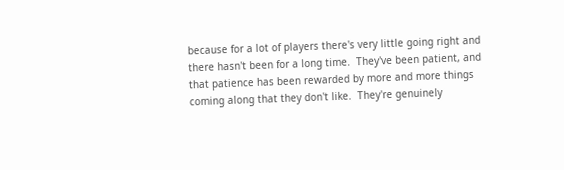because for a lot of players there's very little going right and there hasn't been for a long time.  They've been patient, and that patience has been rewarded by more and more things coming along that they don't like.  They're genuinely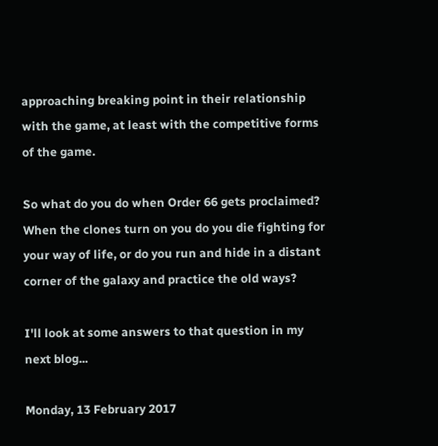approaching breaking point in their relationship with the game, at least with the competitive forms of the game.

So what do you do when Order 66 gets proclaimed?  When the clones turn on you do you die fighting for your way of life, or do you run and hide in a distant corner of the galaxy and practice the old ways?

I'll look at some answers to that question in my next blog...

Monday, 13 February 2017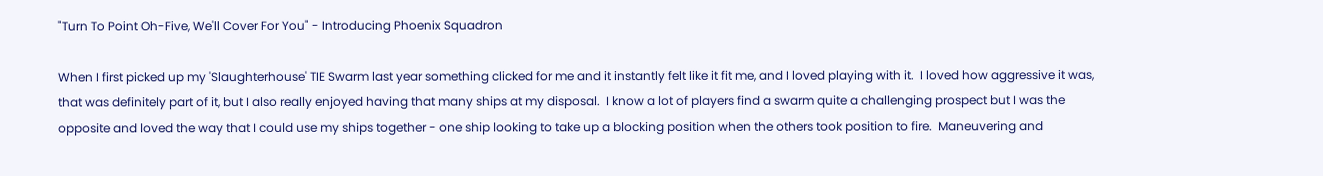"Turn To Point Oh-Five, We'll Cover For You" - Introducing Phoenix Squadron

When I first picked up my 'Slaughterhouse' TIE Swarm last year something clicked for me and it instantly felt like it fit me, and I loved playing with it.  I loved how aggressive it was, that was definitely part of it, but I also really enjoyed having that many ships at my disposal.  I know a lot of players find a swarm quite a challenging prospect but I was the opposite and loved the way that I could use my ships together - one ship looking to take up a blocking position when the others took position to fire.  Maneuvering and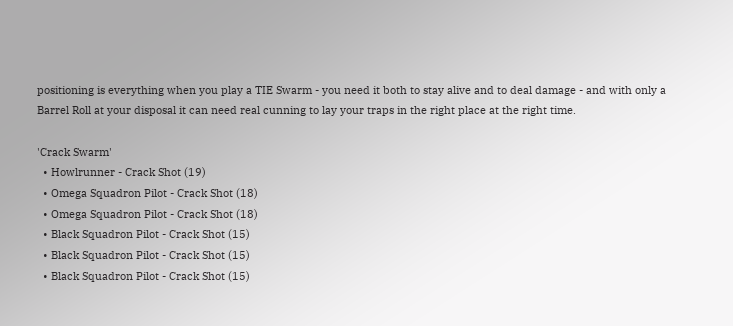positioning is everything when you play a TIE Swarm - you need it both to stay alive and to deal damage - and with only a Barrel Roll at your disposal it can need real cunning to lay your traps in the right place at the right time.

'Crack Swarm'
  • Howlrunner - Crack Shot (19)
  • Omega Squadron Pilot - Crack Shot (18)
  • Omega Squadron Pilot - Crack Shot (18)
  • Black Squadron Pilot - Crack Shot (15)
  • Black Squadron Pilot - Crack Shot (15)
  • Black Squadron Pilot - Crack Shot (15)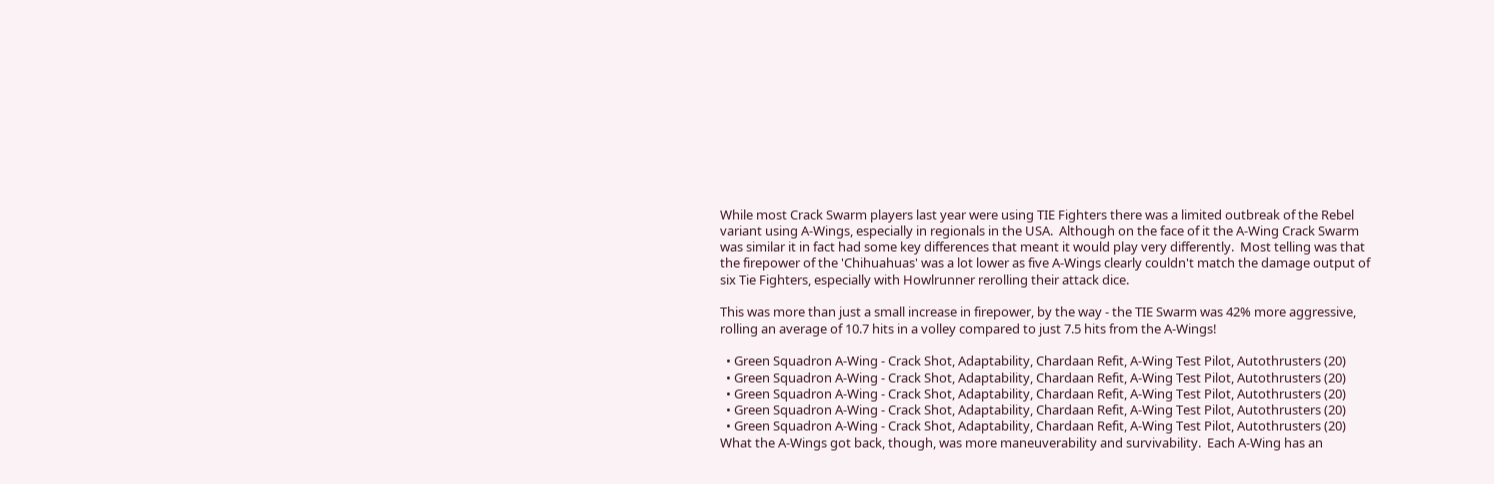While most Crack Swarm players last year were using TIE Fighters there was a limited outbreak of the Rebel variant using A-Wings, especially in regionals in the USA.  Although on the face of it the A-Wing Crack Swarm was similar it in fact had some key differences that meant it would play very differently.  Most telling was that the firepower of the 'Chihuahuas' was a lot lower as five A-Wings clearly couldn't match the damage output of six Tie Fighters, especially with Howlrunner rerolling their attack dice.

This was more than just a small increase in firepower, by the way - the TIE Swarm was 42% more aggressive, rolling an average of 10.7 hits in a volley compared to just 7.5 hits from the A-Wings!

  • Green Squadron A-Wing - Crack Shot, Adaptability, Chardaan Refit, A-Wing Test Pilot, Autothrusters (20)
  • Green Squadron A-Wing - Crack Shot, Adaptability, Chardaan Refit, A-Wing Test Pilot, Autothrusters (20)
  • Green Squadron A-Wing - Crack Shot, Adaptability, Chardaan Refit, A-Wing Test Pilot, Autothrusters (20)
  • Green Squadron A-Wing - Crack Shot, Adaptability, Chardaan Refit, A-Wing Test Pilot, Autothrusters (20)
  • Green Squadron A-Wing - Crack Shot, Adaptability, Chardaan Refit, A-Wing Test Pilot, Autothrusters (20)
What the A-Wings got back, though, was more maneuverability and survivability.  Each A-Wing has an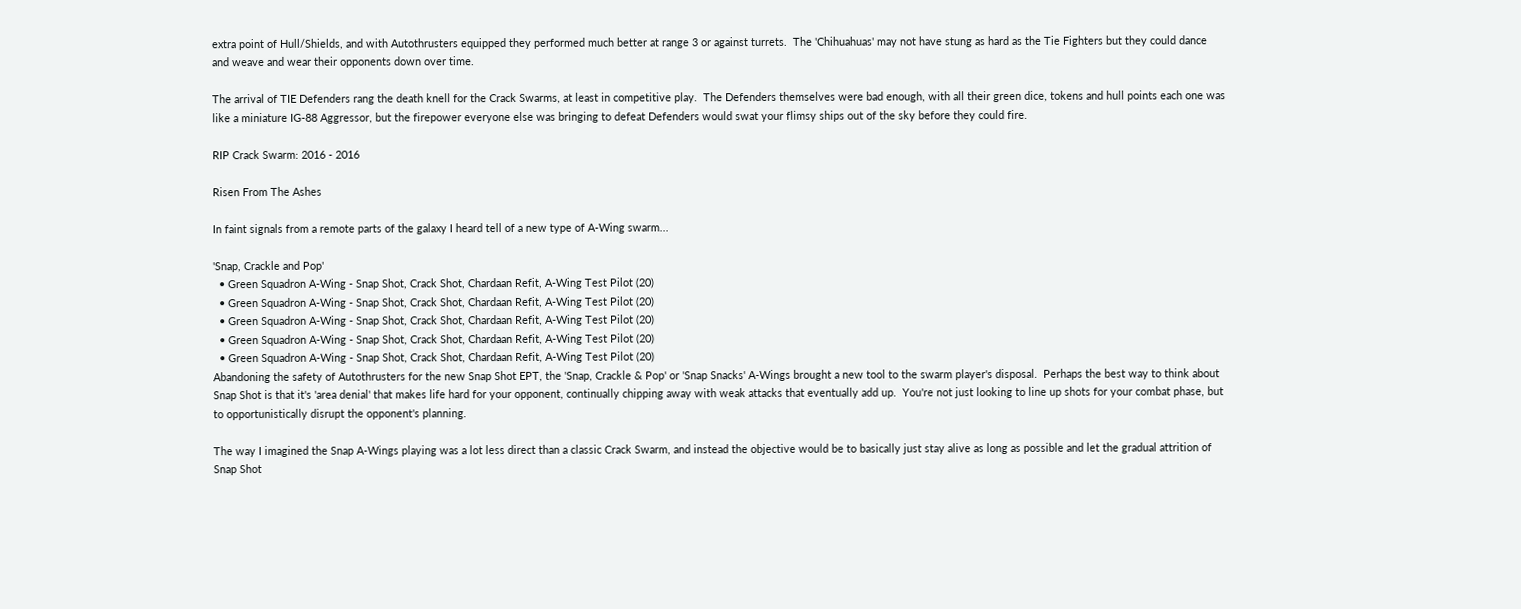extra point of Hull/Shields, and with Autothrusters equipped they performed much better at range 3 or against turrets.  The 'Chihuahuas' may not have stung as hard as the Tie Fighters but they could dance and weave and wear their opponents down over time.

The arrival of TIE Defenders rang the death knell for the Crack Swarms, at least in competitive play.  The Defenders themselves were bad enough, with all their green dice, tokens and hull points each one was like a miniature IG-88 Aggressor, but the firepower everyone else was bringing to defeat Defenders would swat your flimsy ships out of the sky before they could fire.

RIP Crack Swarm: 2016 - 2016

Risen From The Ashes

In faint signals from a remote parts of the galaxy I heard tell of a new type of A-Wing swarm...

'Snap, Crackle and Pop'
  • Green Squadron A-Wing - Snap Shot, Crack Shot, Chardaan Refit, A-Wing Test Pilot (20)
  • Green Squadron A-Wing - Snap Shot, Crack Shot, Chardaan Refit, A-Wing Test Pilot (20)
  • Green Squadron A-Wing - Snap Shot, Crack Shot, Chardaan Refit, A-Wing Test Pilot (20)
  • Green Squadron A-Wing - Snap Shot, Crack Shot, Chardaan Refit, A-Wing Test Pilot (20)
  • Green Squadron A-Wing - Snap Shot, Crack Shot, Chardaan Refit, A-Wing Test Pilot (20)
Abandoning the safety of Autothrusters for the new Snap Shot EPT, the 'Snap, Crackle & Pop' or 'Snap Snacks' A-Wings brought a new tool to the swarm player's disposal.  Perhaps the best way to think about Snap Shot is that it's 'area denial' that makes life hard for your opponent, continually chipping away with weak attacks that eventually add up.  You're not just looking to line up shots for your combat phase, but to opportunistically disrupt the opponent's planning.

The way I imagined the Snap A-Wings playing was a lot less direct than a classic Crack Swarm, and instead the objective would be to basically just stay alive as long as possible and let the gradual attrition of Snap Shot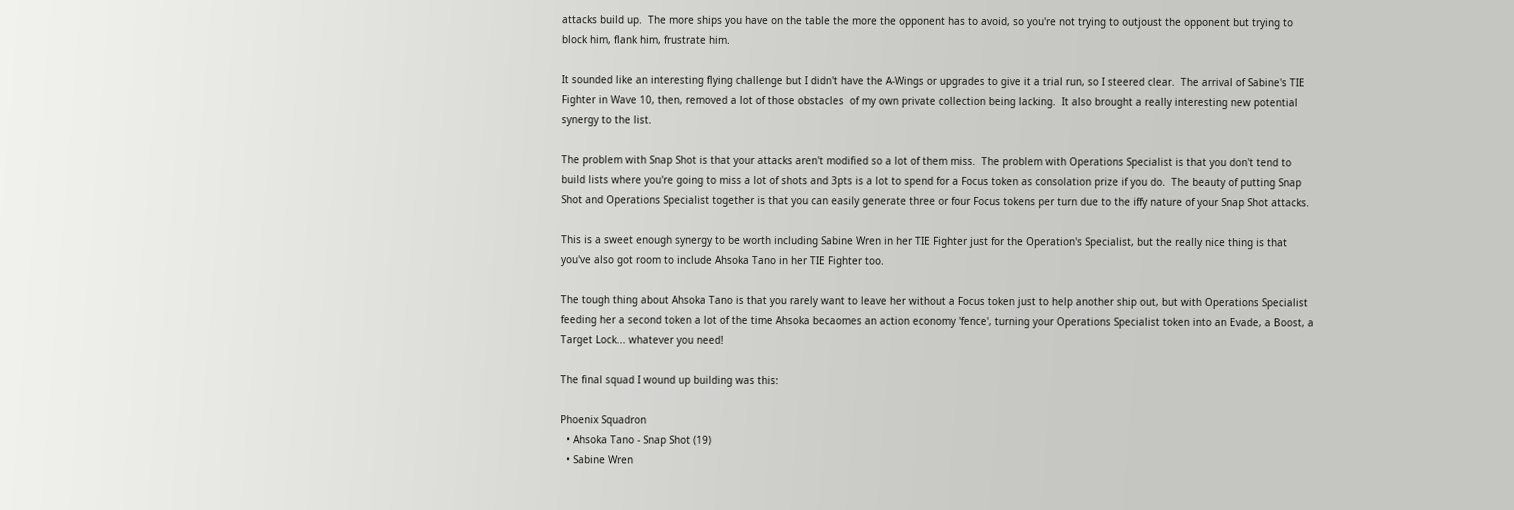attacks build up.  The more ships you have on the table the more the opponent has to avoid, so you're not trying to outjoust the opponent but trying to block him, flank him, frustrate him.

It sounded like an interesting flying challenge but I didn't have the A-Wings or upgrades to give it a trial run, so I steered clear.  The arrival of Sabine's TIE Fighter in Wave 10, then, removed a lot of those obstacles  of my own private collection being lacking.  It also brought a really interesting new potential synergy to the list.

The problem with Snap Shot is that your attacks aren't modified so a lot of them miss.  The problem with Operations Specialist is that you don't tend to build lists where you're going to miss a lot of shots and 3pts is a lot to spend for a Focus token as consolation prize if you do.  The beauty of putting Snap Shot and Operations Specialist together is that you can easily generate three or four Focus tokens per turn due to the iffy nature of your Snap Shot attacks.

This is a sweet enough synergy to be worth including Sabine Wren in her TIE Fighter just for the Operation's Specialist, but the really nice thing is that you've also got room to include Ahsoka Tano in her TIE Fighter too.

The tough thing about Ahsoka Tano is that you rarely want to leave her without a Focus token just to help another ship out, but with Operations Specialist feeding her a second token a lot of the time Ahsoka becaomes an action economy 'fence', turning your Operations Specialist token into an Evade, a Boost, a Target Lock... whatever you need!

The final squad I wound up building was this:

Phoenix Squadron
  • Ahsoka Tano - Snap Shot (19)
  • Sabine Wren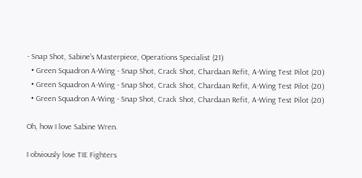- Snap Shot, Sabine's Masterpiece, Operations Specialist (21)
  • Green Squadron A-Wing - Snap Shot, Crack Shot, Chardaan Refit, A-Wing Test Pilot (20)
  • Green Squadron A-Wing - Snap Shot, Crack Shot, Chardaan Refit, A-Wing Test Pilot (20)
  • Green Squadron A-Wing - Snap Shot, Crack Shot, Chardaan Refit, A-Wing Test Pilot (20)

Oh, how I love Sabine Wren.

I obviously love TIE Fighters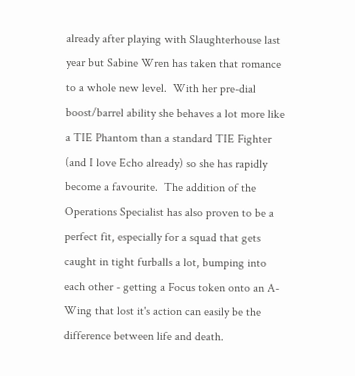already after playing with Slaughterhouse last year but Sabine Wren has taken that romance to a whole new level.  With her pre-dial boost/barrel ability she behaves a lot more like a TIE Phantom than a standard TIE Fighter (and I love Echo already) so she has rapidly become a favourite.  The addition of the Operations Specialist has also proven to be a perfect fit, especially for a squad that gets caught in tight furballs a lot, bumping into each other - getting a Focus token onto an A-Wing that lost it's action can easily be the difference between life and death.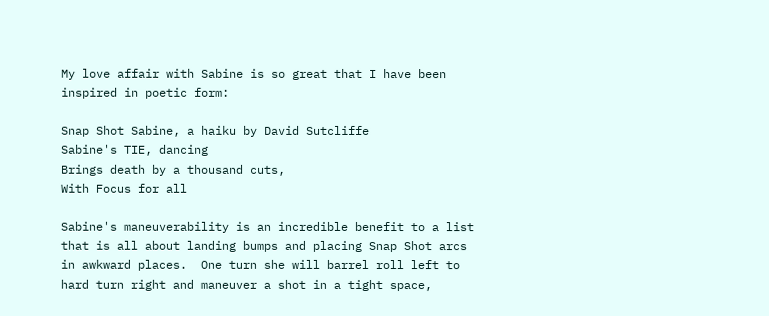My love affair with Sabine is so great that I have been inspired in poetic form:

Snap Shot Sabine, a haiku by David Sutcliffe
Sabine's TIE, dancing
Brings death by a thousand cuts,
With Focus for all

Sabine's maneuverability is an incredible benefit to a list that is all about landing bumps and placing Snap Shot arcs in awkward places.  One turn she will barrel roll left to hard turn right and maneuver a shot in a tight space,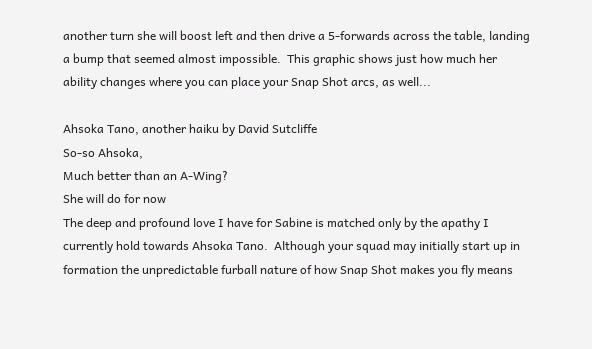another turn she will boost left and then drive a 5-forwards across the table, landing a bump that seemed almost impossible.  This graphic shows just how much her ability changes where you can place your Snap Shot arcs, as well...

Ahsoka Tano, another haiku by David Sutcliffe
So-so Ahsoka,
Much better than an A-Wing?
She will do for now
The deep and profound love I have for Sabine is matched only by the apathy I currently hold towards Ahsoka Tano.  Although your squad may initially start up in formation the unpredictable furball nature of how Snap Shot makes you fly means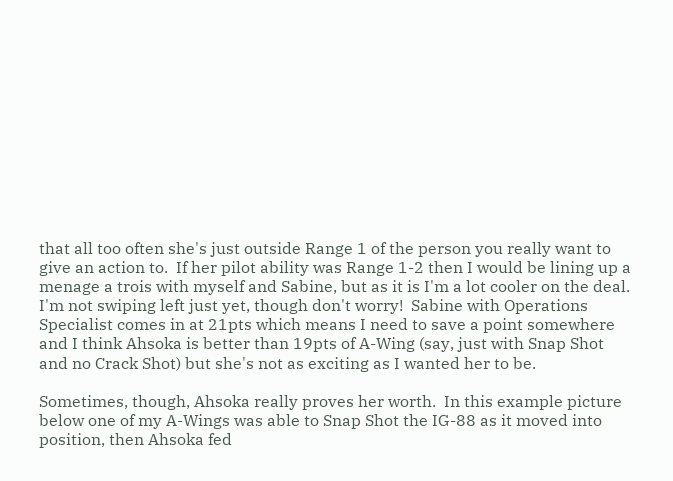that all too often she's just outside Range 1 of the person you really want to give an action to.  If her pilot ability was Range 1-2 then I would be lining up a menage a trois with myself and Sabine, but as it is I'm a lot cooler on the deal.  I'm not swiping left just yet, though don't worry!  Sabine with Operations Specialist comes in at 21pts which means I need to save a point somewhere and I think Ahsoka is better than 19pts of A-Wing (say, just with Snap Shot and no Crack Shot) but she's not as exciting as I wanted her to be.

Sometimes, though, Ahsoka really proves her worth.  In this example picture below one of my A-Wings was able to Snap Shot the IG-88 as it moved into position, then Ahsoka fed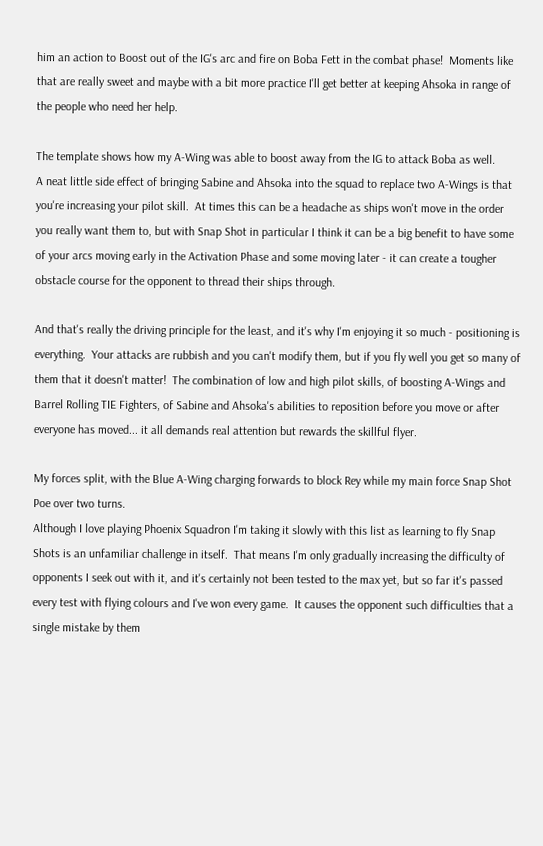him an action to Boost out of the IG's arc and fire on Boba Fett in the combat phase!  Moments like that are really sweet and maybe with a bit more practice I'll get better at keeping Ahsoka in range of the people who need her help.

The template shows how my A-Wing was able to boost away from the IG to attack Boba as well.
A neat little side effect of bringing Sabine and Ahsoka into the squad to replace two A-Wings is that you're increasing your pilot skill.  At times this can be a headache as ships won't move in the order you really want them to, but with Snap Shot in particular I think it can be a big benefit to have some of your arcs moving early in the Activation Phase and some moving later - it can create a tougher obstacle course for the opponent to thread their ships through.

And that's really the driving principle for the least, and it's why I'm enjoying it so much - positioning is everything.  Your attacks are rubbish and you can't modify them, but if you fly well you get so many of them that it doesn't matter!  The combination of low and high pilot skills, of boosting A-Wings and Barrel Rolling TIE Fighters, of Sabine and Ahsoka's abilities to reposition before you move or after everyone has moved... it all demands real attention but rewards the skillful flyer.

My forces split, with the Blue A-Wing charging forwards to block Rey while my main force Snap Shot Poe over two turns.
Although I love playing Phoenix Squadron I'm taking it slowly with this list as learning to fly Snap Shots is an unfamiliar challenge in itself.  That means I'm only gradually increasing the difficulty of opponents I seek out with it, and it's certainly not been tested to the max yet, but so far it's passed every test with flying colours and I've won every game.  It causes the opponent such difficulties that a single mistake by them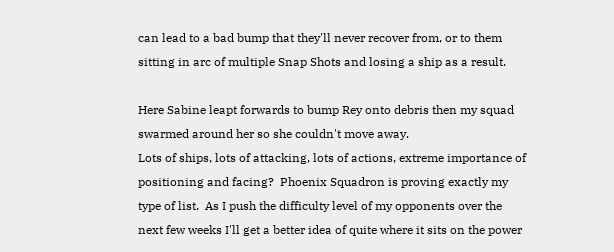can lead to a bad bump that they'll never recover from, or to them sitting in arc of multiple Snap Shots and losing a ship as a result.

Here Sabine leapt forwards to bump Rey onto debris then my squad swarmed around her so she couldn't move away.
Lots of ships, lots of attacking, lots of actions, extreme importance of positioning and facing?  Phoenix Squadron is proving exactly my type of list.  As I push the difficulty level of my opponents over the next few weeks I'll get a better idea of quite where it sits on the power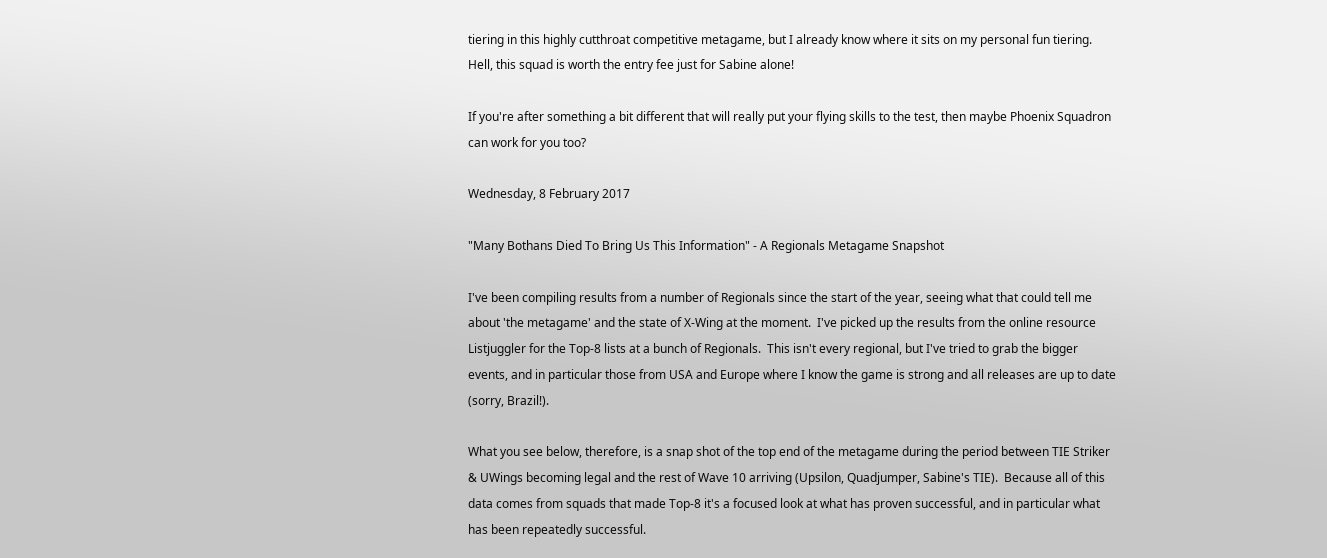tiering in this highly cutthroat competitive metagame, but I already know where it sits on my personal fun tiering.  Hell, this squad is worth the entry fee just for Sabine alone!

If you're after something a bit different that will really put your flying skills to the test, then maybe Phoenix Squadron can work for you too?

Wednesday, 8 February 2017

"Many Bothans Died To Bring Us This Information" - A Regionals Metagame Snapshot

I've been compiling results from a number of Regionals since the start of the year, seeing what that could tell me about 'the metagame' and the state of X-Wing at the moment.  I've picked up the results from the online resource Listjuggler for the Top-8 lists at a bunch of Regionals.  This isn't every regional, but I've tried to grab the bigger events, and in particular those from USA and Europe where I know the game is strong and all releases are up to date (sorry, Brazil!).

What you see below, therefore, is a snap shot of the top end of the metagame during the period between TIE Striker & UWings becoming legal and the rest of Wave 10 arriving (Upsilon, Quadjumper, Sabine's TIE).  Because all of this data comes from squads that made Top-8 it's a focused look at what has proven successful, and in particular what has been repeatedly successful.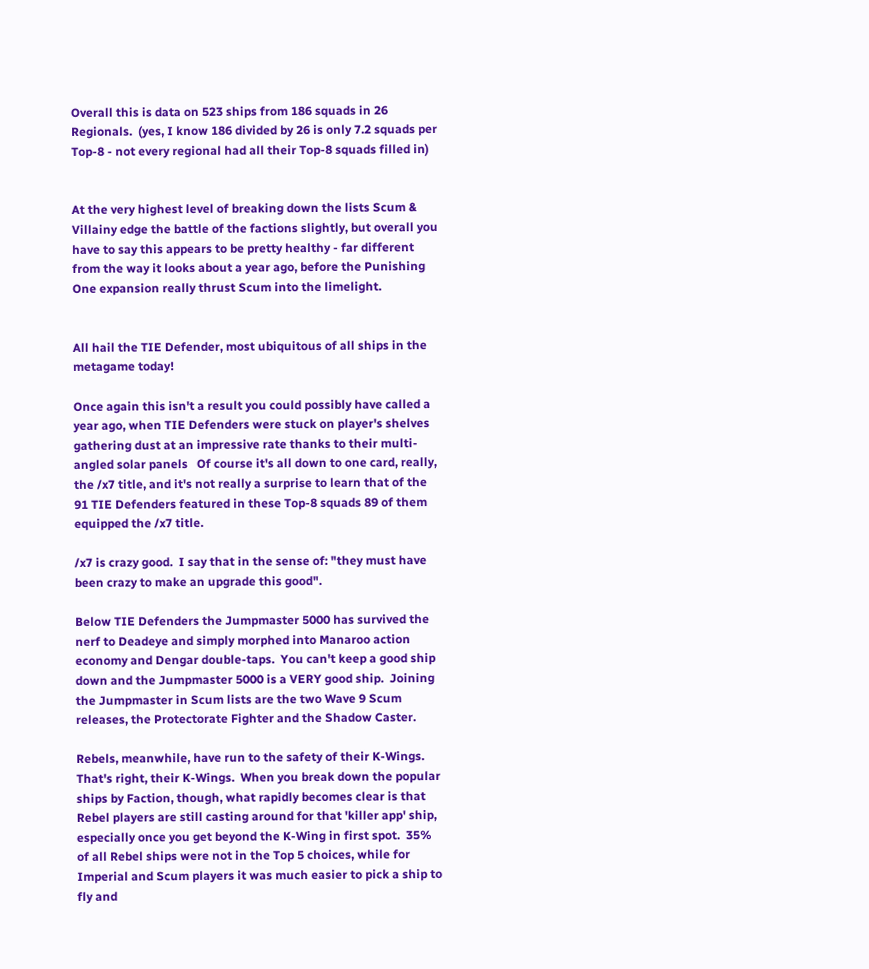Overall this is data on 523 ships from 186 squads in 26 Regionals.  (yes, I know 186 divided by 26 is only 7.2 squads per Top-8 - not every regional had all their Top-8 squads filled in)


At the very highest level of breaking down the lists Scum & Villainy edge the battle of the factions slightly, but overall you have to say this appears to be pretty healthy - far different from the way it looks about a year ago, before the Punishing One expansion really thrust Scum into the limelight.


All hail the TIE Defender, most ubiquitous of all ships in the metagame today!

Once again this isn't a result you could possibly have called a year ago, when TIE Defenders were stuck on player's shelves gathering dust at an impressive rate thanks to their multi-angled solar panels   Of course it's all down to one card, really, the /x7 title, and it's not really a surprise to learn that of the 91 TIE Defenders featured in these Top-8 squads 89 of them equipped the /x7 title.

/x7 is crazy good.  I say that in the sense of: "they must have been crazy to make an upgrade this good".

Below TIE Defenders the Jumpmaster 5000 has survived the nerf to Deadeye and simply morphed into Manaroo action economy and Dengar double-taps.  You can't keep a good ship down and the Jumpmaster 5000 is a VERY good ship.  Joining the Jumpmaster in Scum lists are the two Wave 9 Scum releases, the Protectorate Fighter and the Shadow Caster.

Rebels, meanwhile, have run to the safety of their K-Wings.  That's right, their K-Wings.  When you break down the popular ships by Faction, though, what rapidly becomes clear is that Rebel players are still casting around for that 'killer app' ship, especially once you get beyond the K-Wing in first spot.  35% of all Rebel ships were not in the Top 5 choices, while for Imperial and Scum players it was much easier to pick a ship to fly and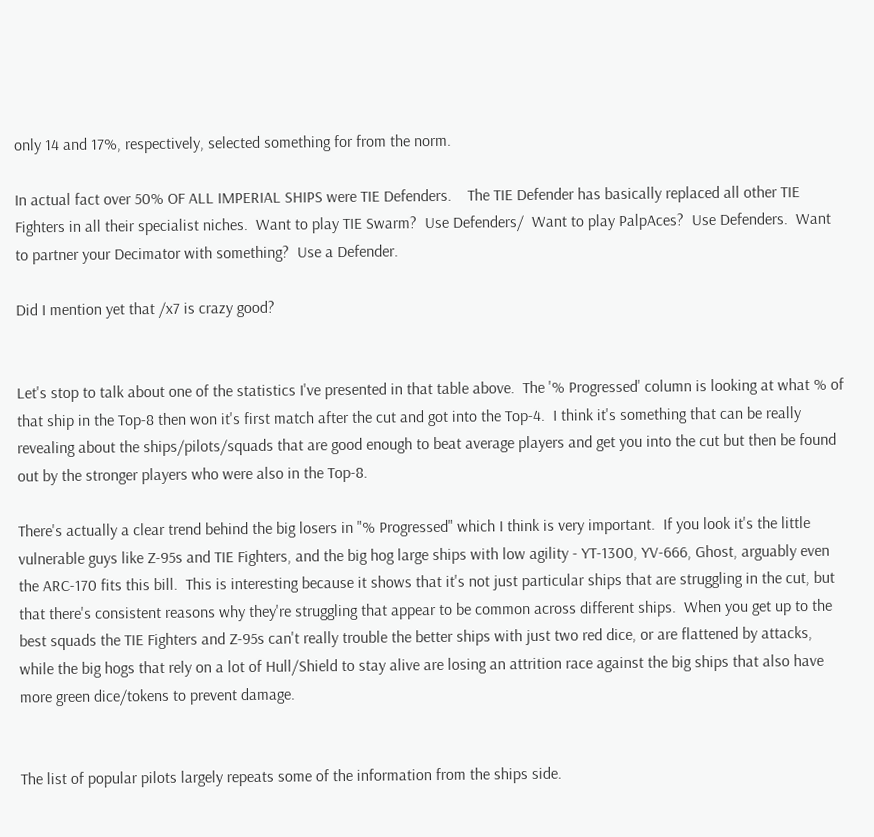only 14 and 17%, respectively, selected something for from the norm.

In actual fact over 50% OF ALL IMPERIAL SHIPS were TIE Defenders.    The TIE Defender has basically replaced all other TIE Fighters in all their specialist niches.  Want to play TIE Swarm?  Use Defenders/  Want to play PalpAces?  Use Defenders.  Want to partner your Decimator with something?  Use a Defender.

Did I mention yet that /x7 is crazy good?


Let's stop to talk about one of the statistics I've presented in that table above.  The '% Progressed' column is looking at what % of that ship in the Top-8 then won it's first match after the cut and got into the Top-4.  I think it's something that can be really revealing about the ships/pilots/squads that are good enough to beat average players and get you into the cut but then be found out by the stronger players who were also in the Top-8.

There's actually a clear trend behind the big losers in "% Progressed" which I think is very important.  If you look it's the little vulnerable guys like Z-95s and TIE Fighters, and the big hog large ships with low agility - YT-1300, YV-666, Ghost, arguably even the ARC-170 fits this bill.  This is interesting because it shows that it's not just particular ships that are struggling in the cut, but that there's consistent reasons why they're struggling that appear to be common across different ships.  When you get up to the best squads the TIE Fighters and Z-95s can't really trouble the better ships with just two red dice, or are flattened by attacks, while the big hogs that rely on a lot of Hull/Shield to stay alive are losing an attrition race against the big ships that also have more green dice/tokens to prevent damage.


The list of popular pilots largely repeats some of the information from the ships side.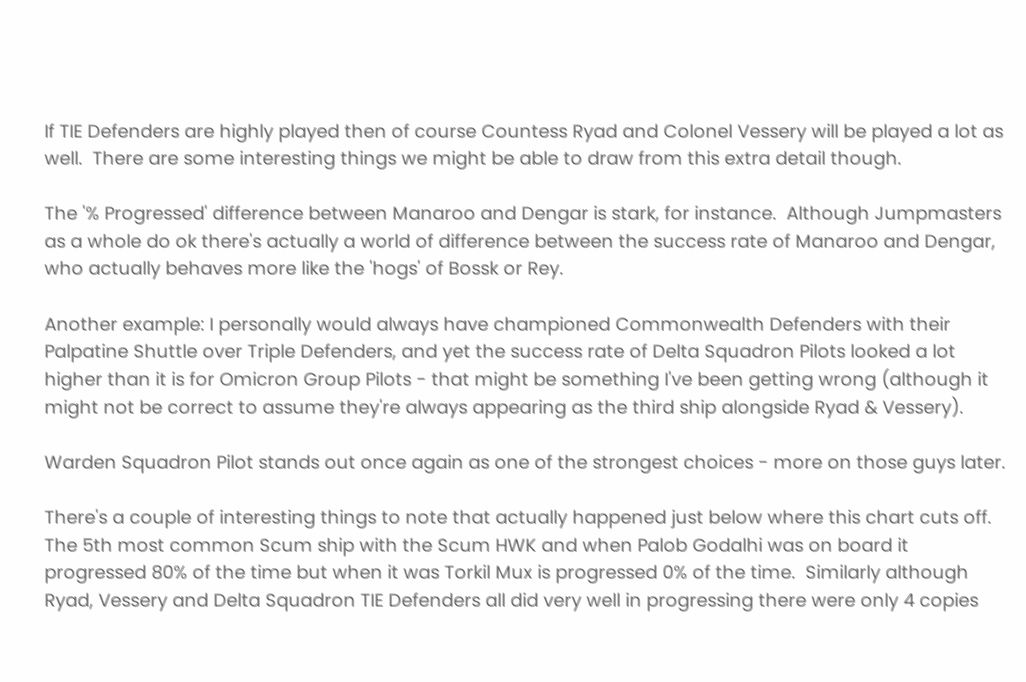If TIE Defenders are highly played then of course Countess Ryad and Colonel Vessery will be played a lot as well.  There are some interesting things we might be able to draw from this extra detail though.

The '% Progressed' difference between Manaroo and Dengar is stark, for instance.  Although Jumpmasters as a whole do ok there's actually a world of difference between the success rate of Manaroo and Dengar, who actually behaves more like the 'hogs' of Bossk or Rey.

Another example: I personally would always have championed Commonwealth Defenders with their Palpatine Shuttle over Triple Defenders, and yet the success rate of Delta Squadron Pilots looked a lot higher than it is for Omicron Group Pilots - that might be something I've been getting wrong (although it might not be correct to assume they're always appearing as the third ship alongside Ryad & Vessery).

Warden Squadron Pilot stands out once again as one of the strongest choices - more on those guys later.

There's a couple of interesting things to note that actually happened just below where this chart cuts off.  The 5th most common Scum ship with the Scum HWK and when Palob Godalhi was on board it progressed 80% of the time but when it was Torkil Mux is progressed 0% of the time.  Similarly although Ryad, Vessery and Delta Squadron TIE Defenders all did very well in progressing there were only 4 copies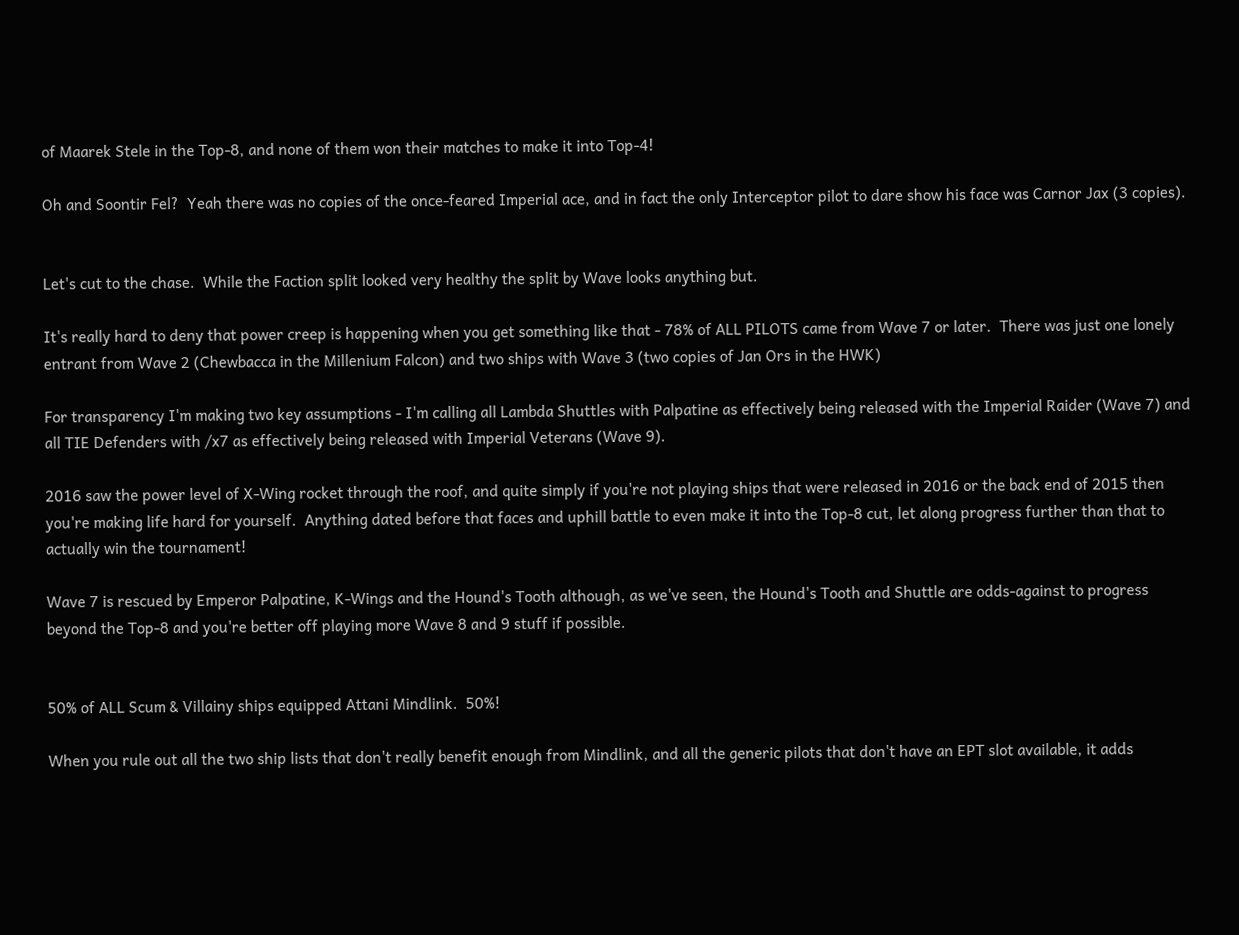of Maarek Stele in the Top-8, and none of them won their matches to make it into Top-4!

Oh and Soontir Fel?  Yeah there was no copies of the once-feared Imperial ace, and in fact the only Interceptor pilot to dare show his face was Carnor Jax (3 copies).


Let's cut to the chase.  While the Faction split looked very healthy the split by Wave looks anything but.

It's really hard to deny that power creep is happening when you get something like that - 78% of ALL PILOTS came from Wave 7 or later.  There was just one lonely entrant from Wave 2 (Chewbacca in the Millenium Falcon) and two ships with Wave 3 (two copies of Jan Ors in the HWK)

For transparency I'm making two key assumptions - I'm calling all Lambda Shuttles with Palpatine as effectively being released with the Imperial Raider (Wave 7) and all TIE Defenders with /x7 as effectively being released with Imperial Veterans (Wave 9).

2016 saw the power level of X-Wing rocket through the roof, and quite simply if you're not playing ships that were released in 2016 or the back end of 2015 then you're making life hard for yourself.  Anything dated before that faces and uphill battle to even make it into the Top-8 cut, let along progress further than that to actually win the tournament!

Wave 7 is rescued by Emperor Palpatine, K-Wings and the Hound's Tooth although, as we've seen, the Hound's Tooth and Shuttle are odds-against to progress beyond the Top-8 and you're better off playing more Wave 8 and 9 stuff if possible.


50% of ALL Scum & Villainy ships equipped Attani Mindlink.  50%!

When you rule out all the two ship lists that don't really benefit enough from Mindlink, and all the generic pilots that don't have an EPT slot available, it adds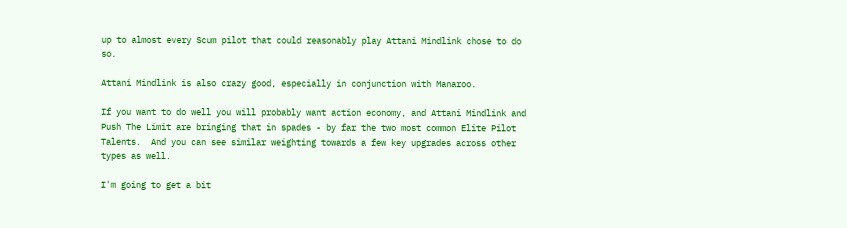up to almost every Scum pilot that could reasonably play Attani Mindlink chose to do so.

Attani Mindlink is also crazy good, especially in conjunction with Manaroo.

If you want to do well you will probably want action economy, and Attani Mindlink and Push The Limit are bringing that in spades - by far the two most common Elite Pilot Talents.  And you can see similar weighting towards a few key upgrades across other types as well.

I'm going to get a bit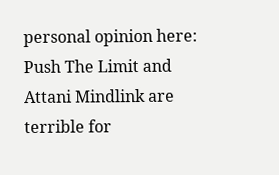personal opinion here: Push The Limit and Attani Mindlink are terrible for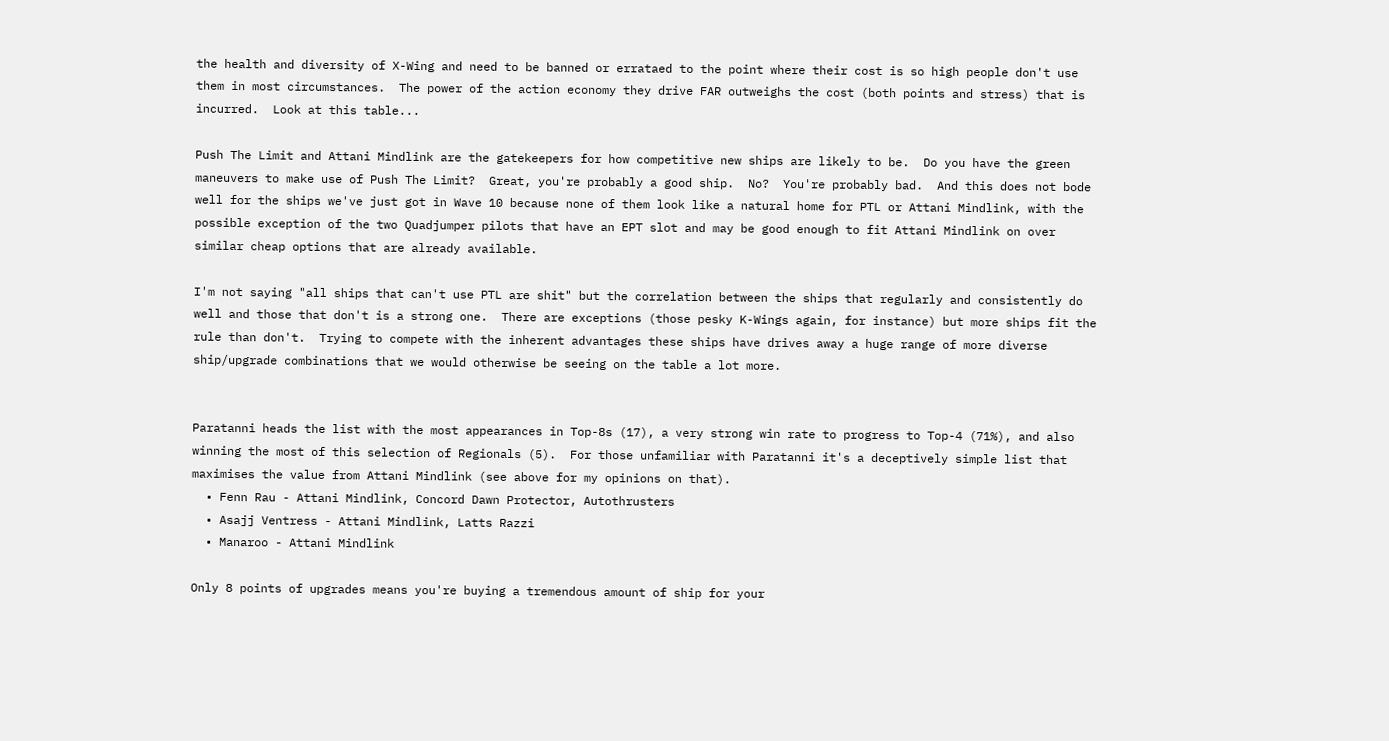the health and diversity of X-Wing and need to be banned or errataed to the point where their cost is so high people don't use them in most circumstances.  The power of the action economy they drive FAR outweighs the cost (both points and stress) that is incurred.  Look at this table...

Push The Limit and Attani Mindlink are the gatekeepers for how competitive new ships are likely to be.  Do you have the green maneuvers to make use of Push The Limit?  Great, you're probably a good ship.  No?  You're probably bad.  And this does not bode well for the ships we've just got in Wave 10 because none of them look like a natural home for PTL or Attani Mindlink, with the possible exception of the two Quadjumper pilots that have an EPT slot and may be good enough to fit Attani Mindlink on over similar cheap options that are already available.

I'm not saying "all ships that can't use PTL are shit" but the correlation between the ships that regularly and consistently do well and those that don't is a strong one.  There are exceptions (those pesky K-Wings again, for instance) but more ships fit the rule than don't.  Trying to compete with the inherent advantages these ships have drives away a huge range of more diverse ship/upgrade combinations that we would otherwise be seeing on the table a lot more.


Paratanni heads the list with the most appearances in Top-8s (17), a very strong win rate to progress to Top-4 (71%), and also winning the most of this selection of Regionals (5).  For those unfamiliar with Paratanni it's a deceptively simple list that maximises the value from Attani Mindlink (see above for my opinions on that).
  • Fenn Rau - Attani Mindlink, Concord Dawn Protector, Autothrusters
  • Asajj Ventress - Attani Mindlink, Latts Razzi
  • Manaroo - Attani Mindlink

Only 8 points of upgrades means you're buying a tremendous amount of ship for your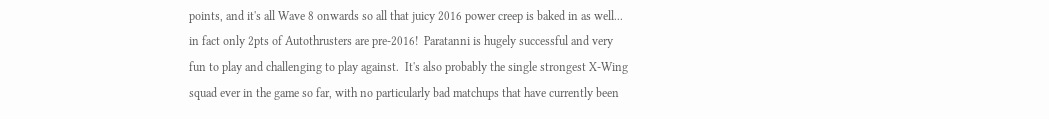points, and it's all Wave 8 onwards so all that juicy 2016 power creep is baked in as well... in fact only 2pts of Autothrusters are pre-2016!  Paratanni is hugely successful and very fun to play and challenging to play against.  It's also probably the single strongest X-Wing squad ever in the game so far, with no particularly bad matchups that have currently been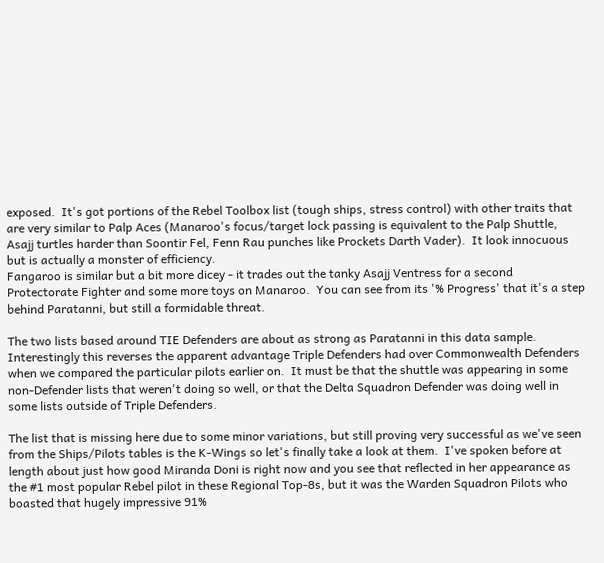exposed.  It's got portions of the Rebel Toolbox list (tough ships, stress control) with other traits that are very similar to Palp Aces (Manaroo's focus/target lock passing is equivalent to the Palp Shuttle, Asajj turtles harder than Soontir Fel, Fenn Rau punches like Prockets Darth Vader).  It look innocuous but is actually a monster of efficiency.
Fangaroo is similar but a bit more dicey - it trades out the tanky Asajj Ventress for a second Protectorate Fighter and some more toys on Manaroo.  You can see from its '% Progress' that it's a step behind Paratanni, but still a formidable threat.

The two lists based around TIE Defenders are about as strong as Paratanni in this data sample.  Interestingly this reverses the apparent advantage Triple Defenders had over Commonwealth Defenders when we compared the particular pilots earlier on.  It must be that the shuttle was appearing in some non-Defender lists that weren't doing so well, or that the Delta Squadron Defender was doing well in some lists outside of Triple Defenders.

The list that is missing here due to some minor variations, but still proving very successful as we've seen from the Ships/Pilots tables is the K-Wings so let's finally take a look at them.  I've spoken before at length about just how good Miranda Doni is right now and you see that reflected in her appearance as the #1 most popular Rebel pilot in these Regional Top-8s, but it was the Warden Squadron Pilots who boasted that hugely impressive 91%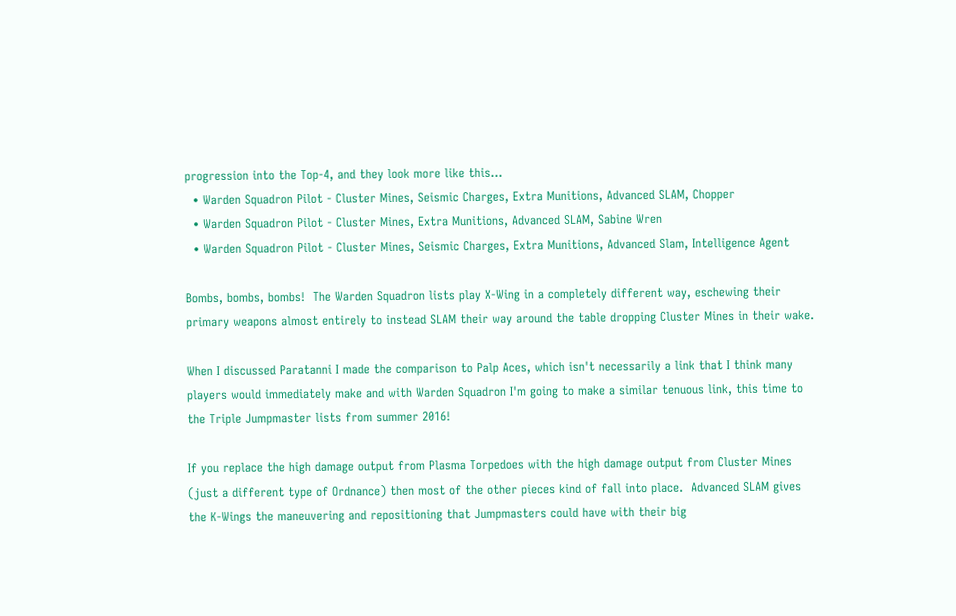progression into the Top-4, and they look more like this...
  • Warden Squadron Pilot - Cluster Mines, Seismic Charges, Extra Munitions, Advanced SLAM, Chopper
  • Warden Squadron Pilot - Cluster Mines, Extra Munitions, Advanced SLAM, Sabine Wren
  • Warden Squadron Pilot - Cluster Mines, Seismic Charges, Extra Munitions, Advanced Slam, Intelligence Agent

Bombs, bombs, bombs!  The Warden Squadron lists play X-Wing in a completely different way, eschewing their primary weapons almost entirely to instead SLAM their way around the table dropping Cluster Mines in their wake.

When I discussed Paratanni I made the comparison to Palp Aces, which isn't necessarily a link that I think many players would immediately make and with Warden Squadron I'm going to make a similar tenuous link, this time to the Triple Jumpmaster lists from summer 2016!

If you replace the high damage output from Plasma Torpedoes with the high damage output from Cluster Mines (just a different type of Ordnance) then most of the other pieces kind of fall into place.  Advanced SLAM gives the K-Wings the maneuvering and repositioning that Jumpmasters could have with their big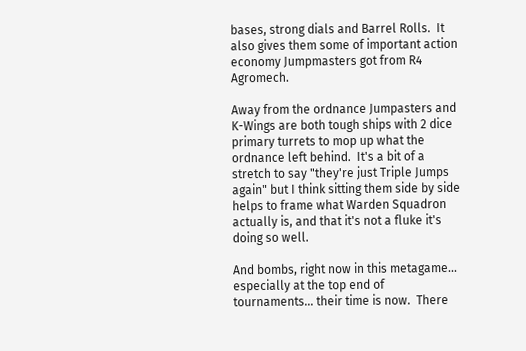bases, strong dials and Barrel Rolls.  It also gives them some of important action economy Jumpmasters got from R4 Agromech.

Away from the ordnance Jumpasters and K-Wings are both tough ships with 2 dice primary turrets to mop up what the ordnance left behind.  It's a bit of a stretch to say "they're just Triple Jumps again" but I think sitting them side by side helps to frame what Warden Squadron actually is, and that it's not a fluke it's doing so well.

And bombs, right now in this metagame... especially at the top end of tournaments... their time is now.  There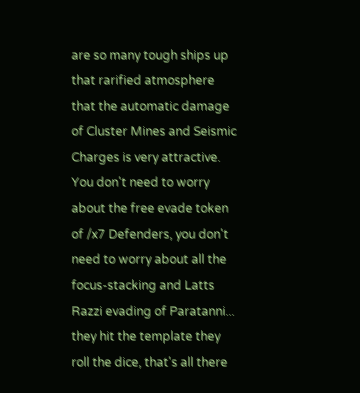are so many tough ships up that rarified atmosphere that the automatic damage of Cluster Mines and Seismic Charges is very attractive.  You don't need to worry about the free evade token of /x7 Defenders, you don't need to worry about all the focus-stacking and Latts Razzi evading of Paratanni... they hit the template they roll the dice, that's all there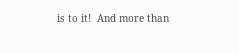is to it!  And more than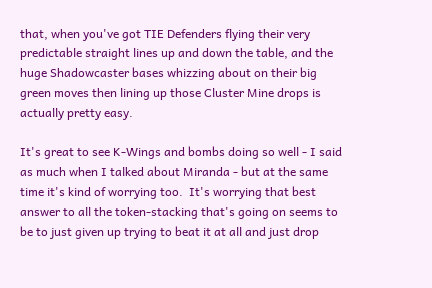that, when you've got TIE Defenders flying their very predictable straight lines up and down the table, and the huge Shadowcaster bases whizzing about on their big green moves then lining up those Cluster Mine drops is actually pretty easy.

It's great to see K-Wings and bombs doing so well - I said as much when I talked about Miranda - but at the same time it's kind of worrying too.  It's worrying that best answer to all the token-stacking that's going on seems to be to just given up trying to beat it at all and just drop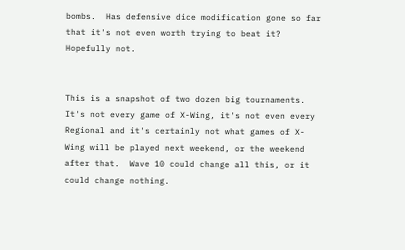bombs.  Has defensive dice modification gone so far that it's not even worth trying to beat it?  Hopefully not.


This is a snapshot of two dozen big tournaments.  It's not every game of X-Wing, it's not even every Regional and it's certainly not what games of X-Wing will be played next weekend, or the weekend after that.  Wave 10 could change all this, or it could change nothing.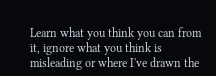Learn what you think you can from it, ignore what you think is misleading or where I've drawn the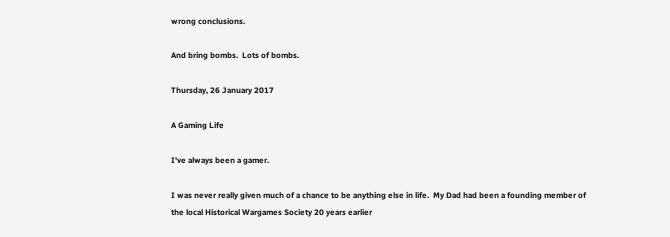wrong conclusions.

And bring bombs.  Lots of bombs.

Thursday, 26 January 2017

A Gaming Life

I've always been a gamer.

I was never really given much of a chance to be anything else in life.  My Dad had been a founding member of the local Historical Wargames Society 20 years earlier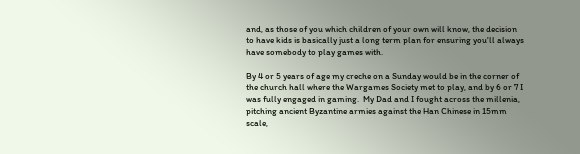and, as those of you which children of your own will know, the decision to have kids is basically just a long term plan for ensuring you'll always have somebody to play games with.

By 4 or 5 years of age my creche on a Sunday would be in the corner of the church hall where the Wargames Society met to play, and by 6 or 7 I was fully engaged in gaming.  My Dad and I fought across the millenia, pitching ancient Byzantine armies against the Han Chinese in 15mm scale,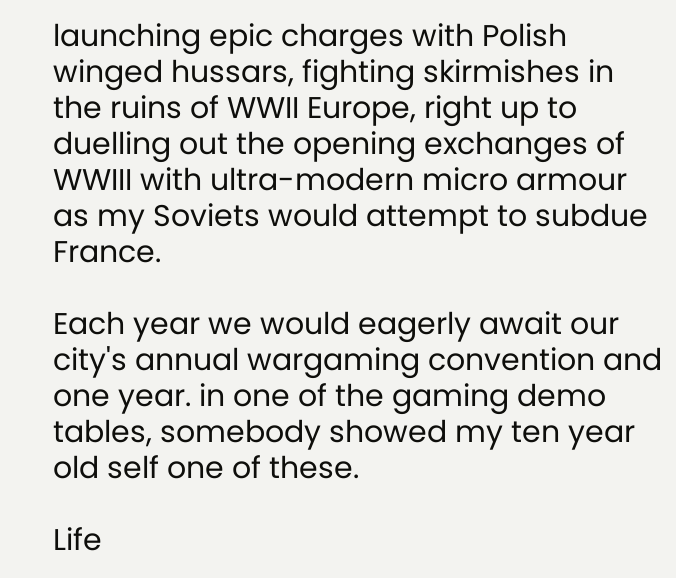launching epic charges with Polish winged hussars, fighting skirmishes in the ruins of WWII Europe, right up to duelling out the opening exchanges of WWIII with ultra-modern micro armour as my Soviets would attempt to subdue France.

Each year we would eagerly await our city's annual wargaming convention and one year. in one of the gaming demo tables, somebody showed my ten year old self one of these.

Life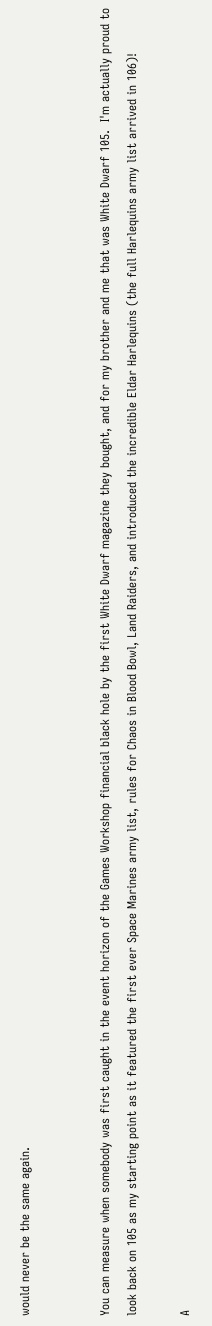would never be the same again.


You can measure when somebody was first caught in the event horizon of the Games Workshop financial black hole by the first White Dwarf magazine they bought, and for my brother and me that was White Dwarf 105.  I'm actually proud to look back on 105 as my starting point as it featured the first ever Space Marines army list, rules for Chaos in Blood Bowl, Land Raiders, and introduced the incredible Eldar Harlequins (the full Harlequins army list arrived in 106)!

A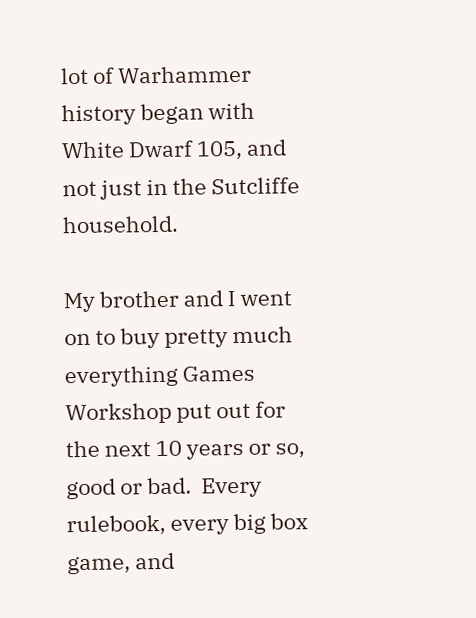lot of Warhammer history began with White Dwarf 105, and not just in the Sutcliffe household.

My brother and I went on to buy pretty much everything Games Workshop put out for the next 10 years or so, good or bad.  Every rulebook, every big box game, and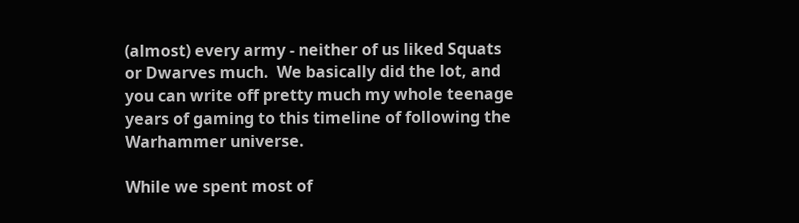(almost) every army - neither of us liked Squats or Dwarves much.  We basically did the lot, and you can write off pretty much my whole teenage years of gaming to this timeline of following the Warhammer universe.

While we spent most of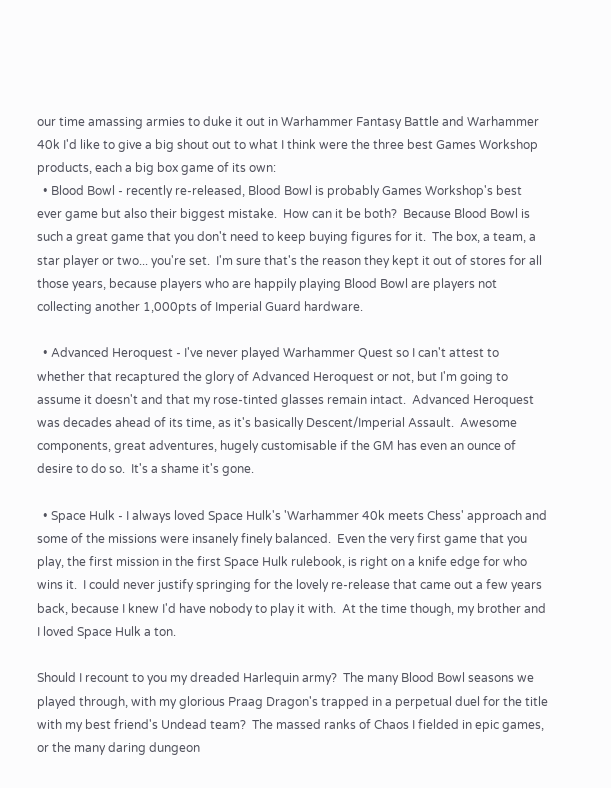our time amassing armies to duke it out in Warhammer Fantasy Battle and Warhammer 40k I'd like to give a big shout out to what I think were the three best Games Workshop products, each a big box game of its own:
  • Blood Bowl - recently re-released, Blood Bowl is probably Games Workshop's best ever game but also their biggest mistake.  How can it be both?  Because Blood Bowl is such a great game that you don't need to keep buying figures for it.  The box, a team, a star player or two... you're set.  I'm sure that's the reason they kept it out of stores for all those years, because players who are happily playing Blood Bowl are players not collecting another 1,000pts of Imperial Guard hardware.

  • Advanced Heroquest - I've never played Warhammer Quest so I can't attest to whether that recaptured the glory of Advanced Heroquest or not, but I'm going to assume it doesn't and that my rose-tinted glasses remain intact.  Advanced Heroquest was decades ahead of its time, as it's basically Descent/Imperial Assault.  Awesome components, great adventures, hugely customisable if the GM has even an ounce of desire to do so.  It's a shame it's gone.

  • Space Hulk - I always loved Space Hulk's 'Warhammer 40k meets Chess' approach and some of the missions were insanely finely balanced.  Even the very first game that you play, the first mission in the first Space Hulk rulebook, is right on a knife edge for who wins it.  I could never justify springing for the lovely re-release that came out a few years back, because I knew I'd have nobody to play it with.  At the time though, my brother and I loved Space Hulk a ton.

Should I recount to you my dreaded Harlequin army?  The many Blood Bowl seasons we played through, with my glorious Praag Dragon's trapped in a perpetual duel for the title with my best friend's Undead team?  The massed ranks of Chaos I fielded in epic games, or the many daring dungeon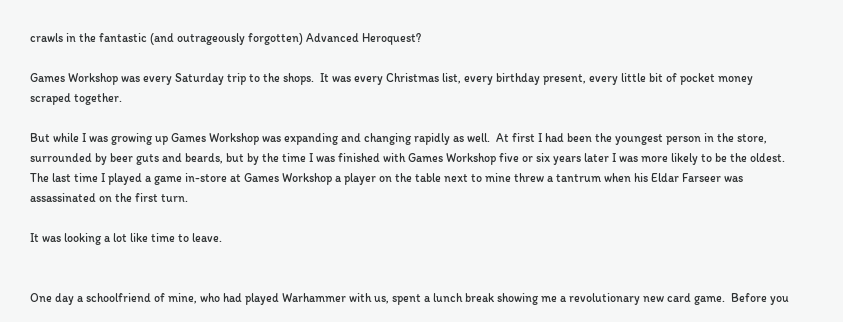crawls in the fantastic (and outrageously forgotten) Advanced Heroquest?

Games Workshop was every Saturday trip to the shops.  It was every Christmas list, every birthday present, every little bit of pocket money scraped together.

But while I was growing up Games Workshop was expanding and changing rapidly as well.  At first I had been the youngest person in the store, surrounded by beer guts and beards, but by the time I was finished with Games Workshop five or six years later I was more likely to be the oldest.  The last time I played a game in-store at Games Workshop a player on the table next to mine threw a tantrum when his Eldar Farseer was assassinated on the first turn.

It was looking a lot like time to leave.


One day a schoolfriend of mine, who had played Warhammer with us, spent a lunch break showing me a revolutionary new card game.  Before you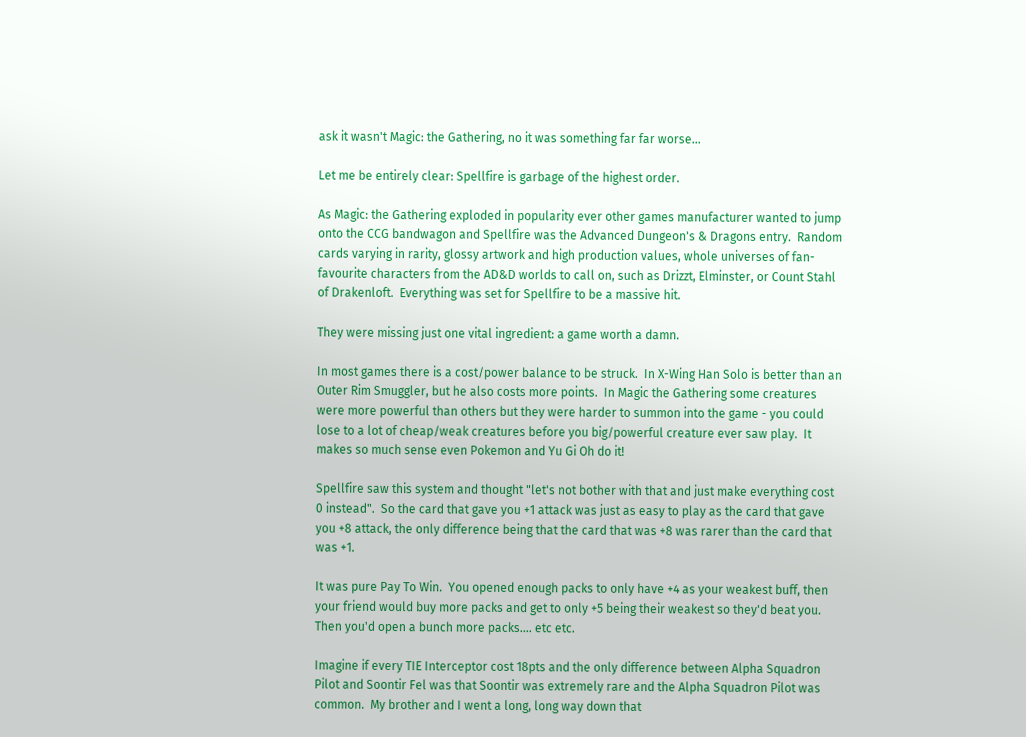ask it wasn't Magic: the Gathering, no it was something far far worse...

Let me be entirely clear: Spellfire is garbage of the highest order.

As Magic: the Gathering exploded in popularity ever other games manufacturer wanted to jump onto the CCG bandwagon and Spellfire was the Advanced Dungeon's & Dragons entry.  Random cards varying in rarity, glossy artwork and high production values, whole universes of fan-favourite characters from the AD&D worlds to call on, such as Drizzt, Elminster, or Count Stahl of Drakenloft.  Everything was set for Spellfire to be a massive hit.

They were missing just one vital ingredient: a game worth a damn.

In most games there is a cost/power balance to be struck.  In X-Wing Han Solo is better than an Outer Rim Smuggler, but he also costs more points.  In Magic the Gathering some creatures were more powerful than others but they were harder to summon into the game - you could lose to a lot of cheap/weak creatures before you big/powerful creature ever saw play.  It makes so much sense even Pokemon and Yu Gi Oh do it!

Spellfire saw this system and thought "let's not bother with that and just make everything cost 0 instead".  So the card that gave you +1 attack was just as easy to play as the card that gave you +8 attack, the only difference being that the card that was +8 was rarer than the card that was +1.

It was pure Pay To Win.  You opened enough packs to only have +4 as your weakest buff, then your friend would buy more packs and get to only +5 being their weakest so they'd beat you.  Then you'd open a bunch more packs.... etc etc.

Imagine if every TIE Interceptor cost 18pts and the only difference between Alpha Squadron Pilot and Soontir Fel was that Soontir was extremely rare and the Alpha Squadron Pilot was common.  My brother and I went a long, long way down that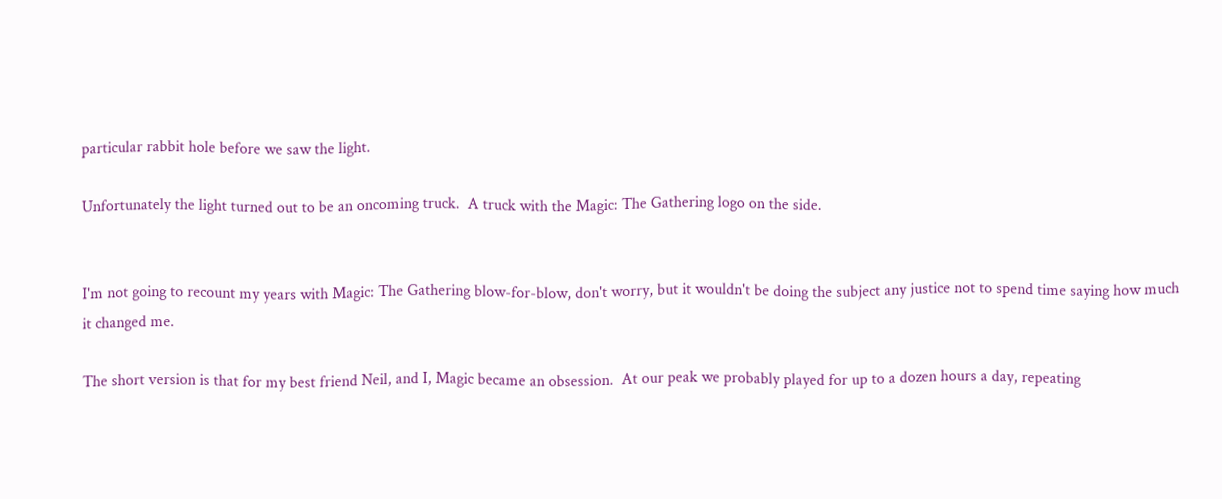particular rabbit hole before we saw the light.

Unfortunately the light turned out to be an oncoming truck.  A truck with the Magic: The Gathering logo on the side.


I'm not going to recount my years with Magic: The Gathering blow-for-blow, don't worry, but it wouldn't be doing the subject any justice not to spend time saying how much it changed me.

The short version is that for my best friend Neil, and I, Magic became an obsession.  At our peak we probably played for up to a dozen hours a day, repeating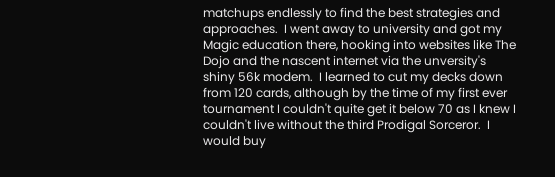matchups endlessly to find the best strategies and approaches.  I went away to university and got my Magic education there, hooking into websites like The Dojo and the nascent internet via the unversity's shiny 56k modem.  I learned to cut my decks down from 120 cards, although by the time of my first ever tournament I couldn't quite get it below 70 as I knew I couldn't live without the third Prodigal Sorceror.  I would buy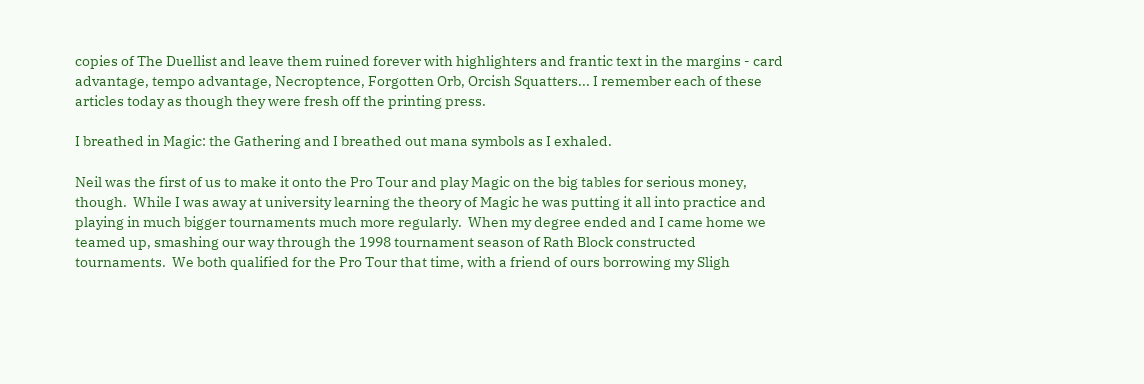copies of The Duellist and leave them ruined forever with highlighters and frantic text in the margins - card advantage, tempo advantage, Necroptence, Forgotten Orb, Orcish Squatters... I remember each of these articles today as though they were fresh off the printing press.

I breathed in Magic: the Gathering and I breathed out mana symbols as I exhaled.

Neil was the first of us to make it onto the Pro Tour and play Magic on the big tables for serious money, though.  While I was away at university learning the theory of Magic he was putting it all into practice and playing in much bigger tournaments much more regularly.  When my degree ended and I came home we teamed up, smashing our way through the 1998 tournament season of Rath Block constructed tournaments.  We both qualified for the Pro Tour that time, with a friend of ours borrowing my Sligh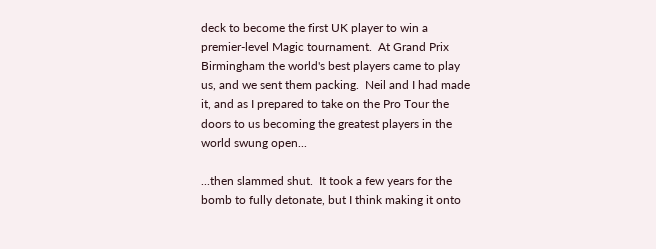deck to become the first UK player to win a premier-level Magic tournament.  At Grand Prix Birmingham the world's best players came to play us, and we sent them packing.  Neil and I had made it, and as I prepared to take on the Pro Tour the doors to us becoming the greatest players in the world swung open...

...then slammed shut.  It took a few years for the bomb to fully detonate, but I think making it onto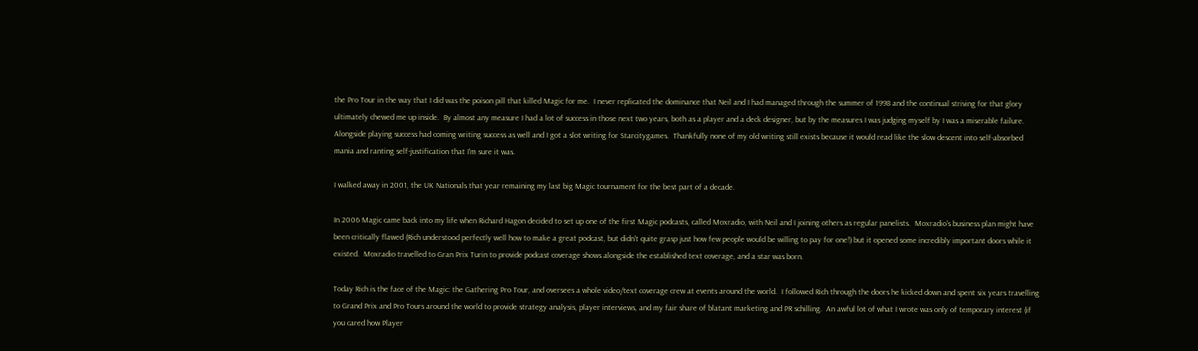the Pro Tour in the way that I did was the poison pill that killed Magic for me.  I never replicated the dominance that Neil and I had managed through the summer of 1998 and the continual striving for that glory ultimately chewed me up inside.  By almost any measure I had a lot of success in those next two years, both as a player and a deck designer, but by the measures I was judging myself by I was a miserable failure.   Alongside playing success had coming writing success as well and I got a slot writing for Starcitygames.  Thankfully none of my old writing still exists because it would read like the slow descent into self-absorbed mania and ranting self-justification that I'm sure it was.

I walked away in 2001, the UK Nationals that year remaining my last big Magic tournament for the best part of a decade.

In 2006 Magic came back into my life when Richard Hagon decided to set up one of the first Magic podcasts, called Moxradio, with Neil and I joining others as regular panelists.  Moxradio's business plan might have been critically flawed (Rich understood perfectly well how to make a great podcast, but didn't quite grasp just how few people would be willing to pay for one!) but it opened some incredibly important doors while it existed.  Moxradio travelled to Gran Prix Turin to provide podcast coverage shows alongside the established text coverage, and a star was born.

Today Rich is the face of the Magic: the Gathering Pro Tour, and oversees a whole video/text coverage crew at events around the world.  I followed Rich through the doors he kicked down and spent six years travelling to Grand Prix and Pro Tours around the world to provide strategy analysis, player interviews, and my fair share of blatant marketing and PR schilling.  An awful lot of what I wrote was only of temporary interest (if you cared how Player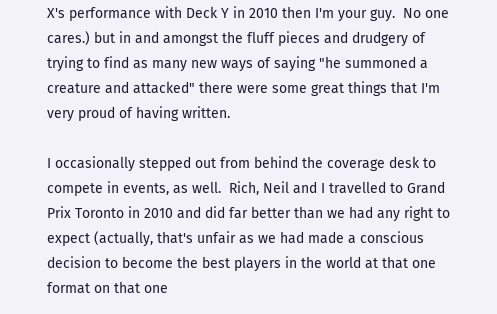X's performance with Deck Y in 2010 then I'm your guy.  No one cares.) but in and amongst the fluff pieces and drudgery of trying to find as many new ways of saying "he summoned a creature and attacked" there were some great things that I'm very proud of having written.

I occasionally stepped out from behind the coverage desk to compete in events, as well.  Rich, Neil and I travelled to Grand Prix Toronto in 2010 and did far better than we had any right to expect (actually, that's unfair as we had made a conscious decision to become the best players in the world at that one format on that one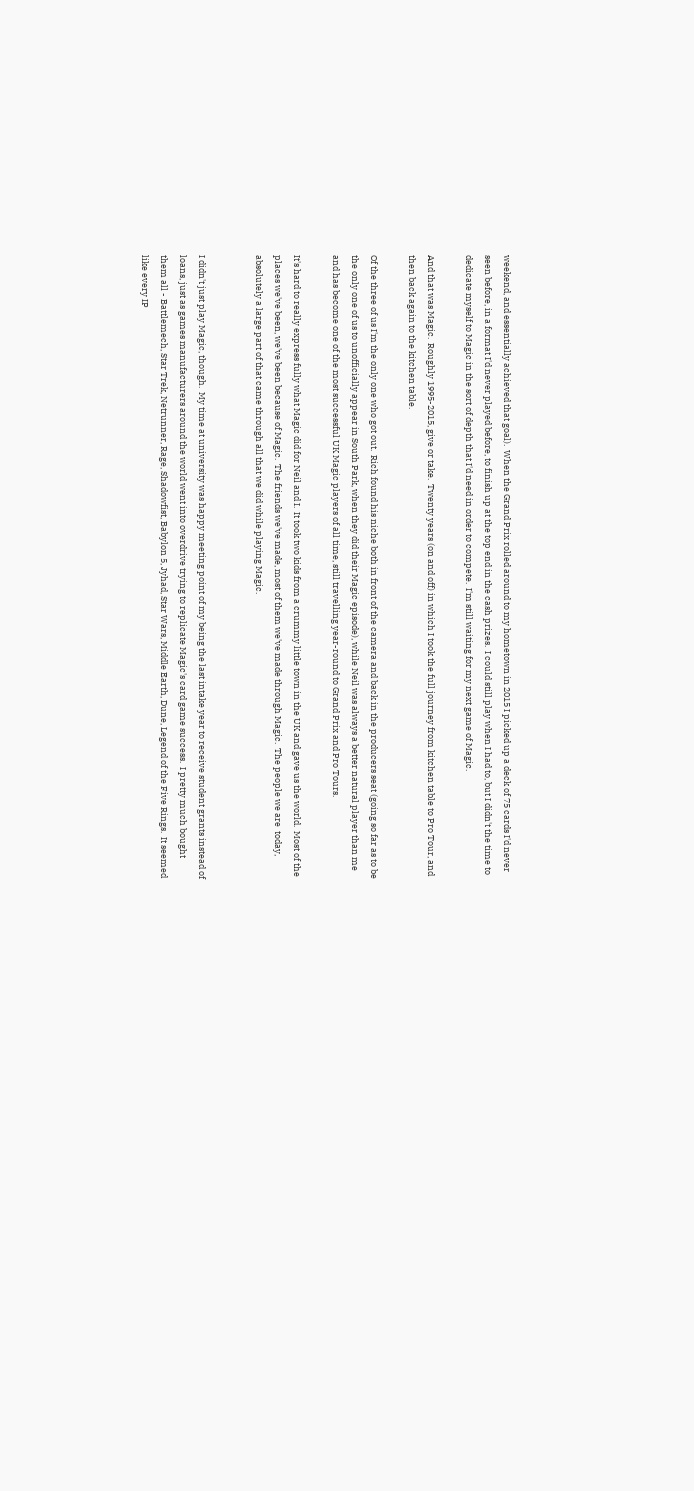weekend, and essentially achieved that goal).  When the Grand Prix rolled around to my hometown in 2015 I picked up a deck of 75 cards I'd never seen before, in a format I'd never played before, to finish up at the top end in the cash prizes.  I could still play when I had to, but I didn't the time to dedicate myself to Magic in the sort of depth that I'd need in order to compete.  I'm still waiting for my next game of Magic.

And that was Magic.  Roughly 1995-2015, give or take.  Twenty years (on and off) in which I took the full journey from kitchen table to Pro Tour, and then back again to the kitchen table.

Of the three of us I'm the only one who got out.  Rich found his niche both in front of the camera and back in the producers seat (going so far as to be the only one of us to unofficially appear in South Park, when they did their Magic episode), while Neil was always a better natural player than me and has become one of the most successful UK Magic players of all time, still travelling year-round to Grand Prix and Pro Tours.

It's hard to really express fully what Magic did for Neil and I.  It took two kids from a crummy little town in the UK and gave us the world.  Most of the places we've been, we've been because of Magic.  The friends we've made, most of them we've made through Magic.  The people we are  today, absolutely a large part of that came through all that we did while playing Magic.


I didn't just play Magic, though.  My time at university was happy meeting point of my being the last intake year to receive student grants instead of loans, just as games manufacturers around the world went into overdrive trying to replicate Magic's card game success.  I pretty much bought them all - Battlemech, Star Trek, Netrunner, Rage, Shadowfist, Babylon 5, Jyhad, Star Wars, Middle Earth, Dune, Legend of the Five Rings.  It seemed like every IP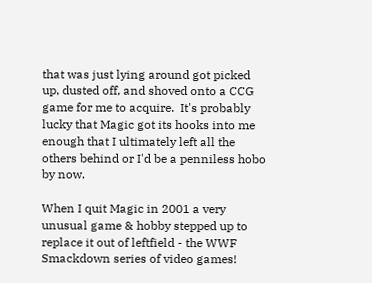that was just lying around got picked up, dusted off, and shoved onto a CCG game for me to acquire.  It's probably lucky that Magic got its hooks into me enough that I ultimately left all the others behind or I'd be a penniless hobo by now.

When I quit Magic in 2001 a very unusual game & hobby stepped up to replace it out of leftfield - the WWF Smackdown series of video games!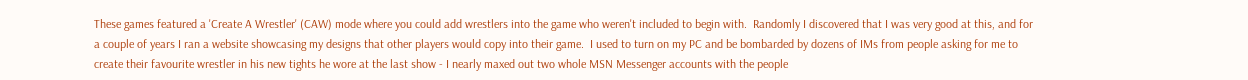These games featured a 'Create A Wrestler' (CAW) mode where you could add wrestlers into the game who weren't included to begin with.  Randomly I discovered that I was very good at this, and for a couple of years I ran a website showcasing my designs that other players would copy into their game.  I used to turn on my PC and be bombarded by dozens of IMs from people asking for me to create their favourite wrestler in his new tights he wore at the last show - I nearly maxed out two whole MSN Messenger accounts with the people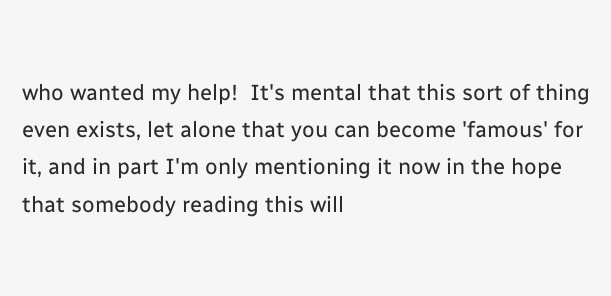who wanted my help!  It's mental that this sort of thing even exists, let alone that you can become 'famous' for it, and in part I'm only mentioning it now in the hope that somebody reading this will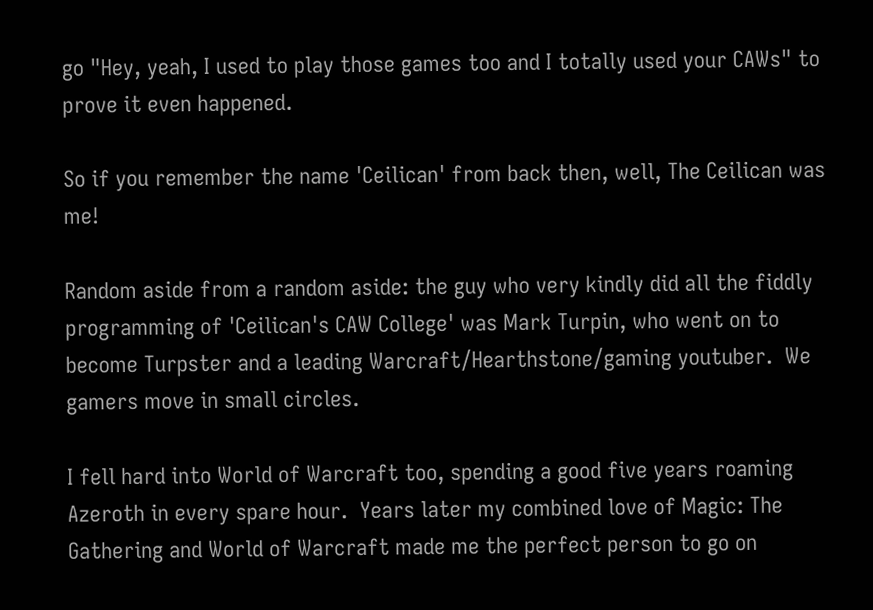go "Hey, yeah, I used to play those games too and I totally used your CAWs" to prove it even happened.

So if you remember the name 'Ceilican' from back then, well, The Ceilican was me!

Random aside from a random aside: the guy who very kindly did all the fiddly programming of 'Ceilican's CAW College' was Mark Turpin, who went on to become Turpster and a leading Warcraft/Hearthstone/gaming youtuber.  We gamers move in small circles.

I fell hard into World of Warcraft too, spending a good five years roaming Azeroth in every spare hour.  Years later my combined love of Magic: The Gathering and World of Warcraft made me the perfect person to go on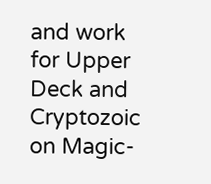and work for Upper Deck and Cryptozoic on Magic-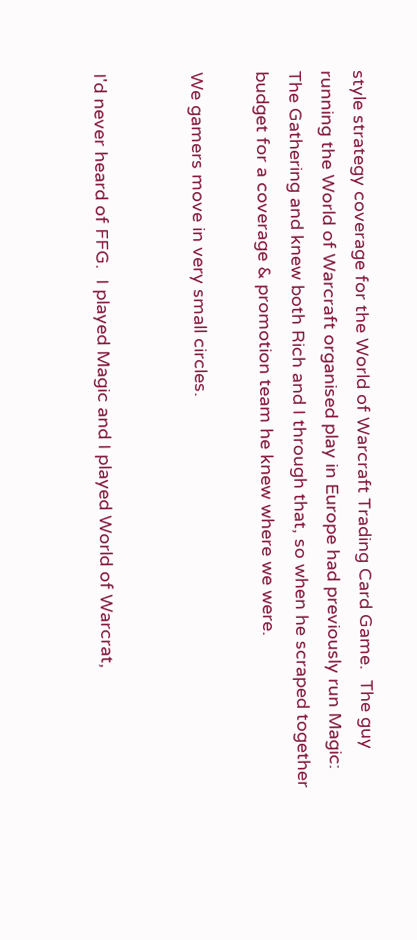style strategy coverage for the World of Warcraft Trading Card Game.  The guy running the World of Warcraft organised play in Europe had previously run Magic: The Gathering and knew both Rich and I through that, so when he scraped together budget for a coverage & promotion team he knew where we were.

We gamers move in very small circles.


I'd never heard of FFG.  I played Magic and I played World of Warcrat,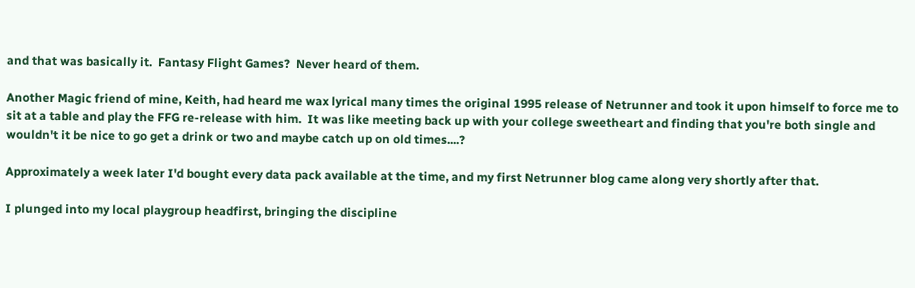and that was basically it.  Fantasy Flight Games?  Never heard of them.

Another Magic friend of mine, Keith, had heard me wax lyrical many times the original 1995 release of Netrunner and took it upon himself to force me to sit at a table and play the FFG re-release with him.  It was like meeting back up with your college sweetheart and finding that you're both single and wouldn't it be nice to go get a drink or two and maybe catch up on old times....?

Approximately a week later I'd bought every data pack available at the time, and my first Netrunner blog came along very shortly after that.

I plunged into my local playgroup headfirst, bringing the discipline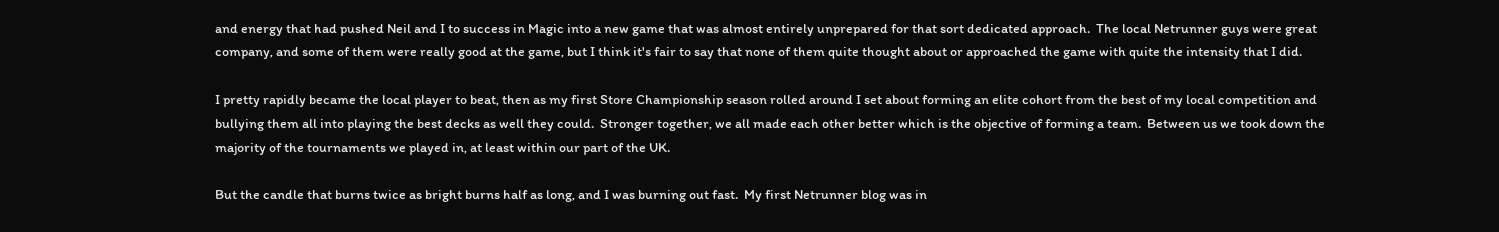and energy that had pushed Neil and I to success in Magic into a new game that was almost entirely unprepared for that sort dedicated approach.  The local Netrunner guys were great company, and some of them were really good at the game, but I think it's fair to say that none of them quite thought about or approached the game with quite the intensity that I did.

I pretty rapidly became the local player to beat, then as my first Store Championship season rolled around I set about forming an elite cohort from the best of my local competition and bullying them all into playing the best decks as well they could.  Stronger together, we all made each other better which is the objective of forming a team.  Between us we took down the majority of the tournaments we played in, at least within our part of the UK.

But the candle that burns twice as bright burns half as long, and I was burning out fast.  My first Netrunner blog was in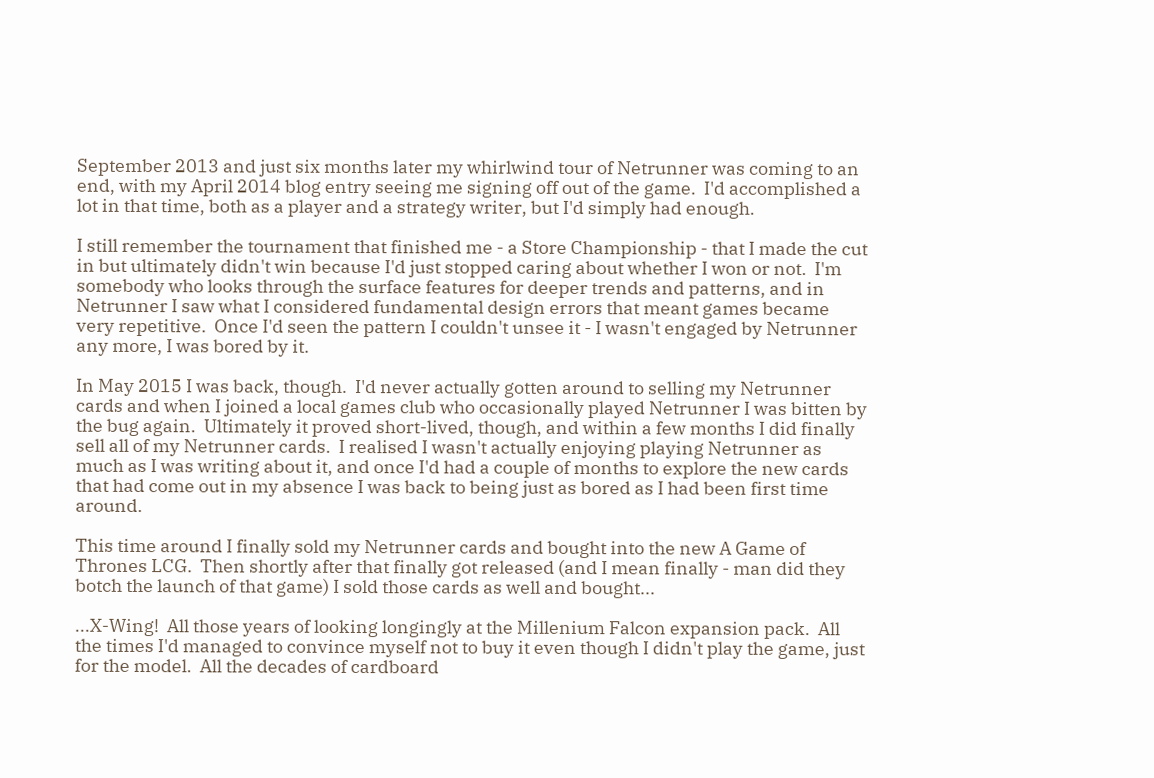September 2013 and just six months later my whirlwind tour of Netrunner was coming to an end, with my April 2014 blog entry seeing me signing off out of the game.  I'd accomplished a lot in that time, both as a player and a strategy writer, but I'd simply had enough.

I still remember the tournament that finished me - a Store Championship - that I made the cut in but ultimately didn't win because I'd just stopped caring about whether I won or not.  I'm somebody who looks through the surface features for deeper trends and patterns, and in Netrunner I saw what I considered fundamental design errors that meant games became very repetitive.  Once I'd seen the pattern I couldn't unsee it - I wasn't engaged by Netrunner any more, I was bored by it.

In May 2015 I was back, though.  I'd never actually gotten around to selling my Netrunner cards and when I joined a local games club who occasionally played Netrunner I was bitten by the bug again.  Ultimately it proved short-lived, though, and within a few months I did finally sell all of my Netrunner cards.  I realised I wasn't actually enjoying playing Netrunner as much as I was writing about it, and once I'd had a couple of months to explore the new cards that had come out in my absence I was back to being just as bored as I had been first time around.

This time around I finally sold my Netrunner cards and bought into the new A Game of Thrones LCG.  Then shortly after that finally got released (and I mean finally - man did they botch the launch of that game) I sold those cards as well and bought...

...X-Wing!  All those years of looking longingly at the Millenium Falcon expansion pack.  All the times I'd managed to convince myself not to buy it even though I didn't play the game, just for the model.  All the decades of cardboard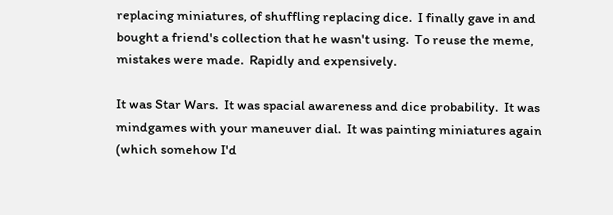replacing miniatures, of shuffling replacing dice.  I finally gave in and bought a friend's collection that he wasn't using.  To reuse the meme, mistakes were made.  Rapidly and expensively.

It was Star Wars.  It was spacial awareness and dice probability.  It was mindgames with your maneuver dial.  It was painting miniatures again (which somehow I'd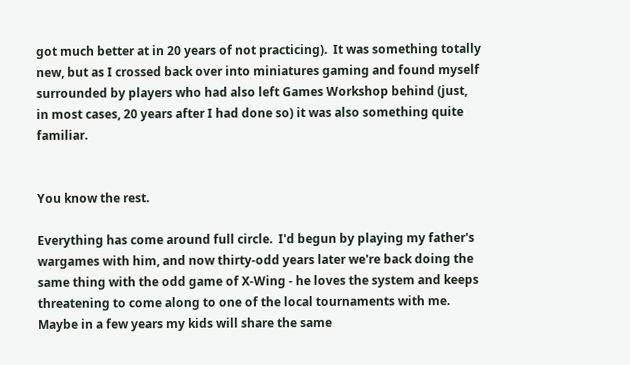got much better at in 20 years of not practicing).  It was something totally new, but as I crossed back over into miniatures gaming and found myself surrounded by players who had also left Games Workshop behind (just, in most cases, 20 years after I had done so) it was also something quite familiar.


You know the rest.

Everything has come around full circle.  I'd begun by playing my father's wargames with him, and now thirty-odd years later we're back doing the same thing with the odd game of X-Wing - he loves the system and keeps threatening to come along to one of the local tournaments with me.  Maybe in a few years my kids will share the same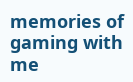memories of gaming with me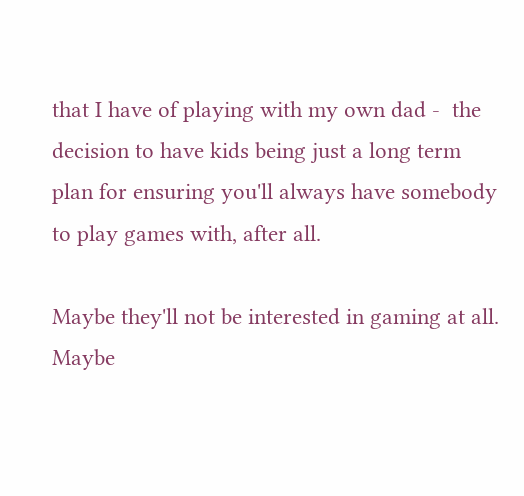that I have of playing with my own dad -  the decision to have kids being just a long term plan for ensuring you'll always have somebody to play games with, after all.

Maybe they'll not be interested in gaming at all.  Maybe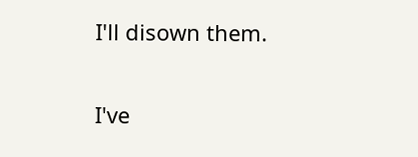I'll disown them.

I've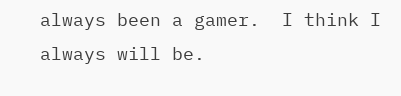always been a gamer.  I think I always will be.